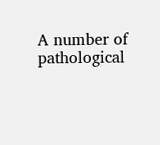A number of pathological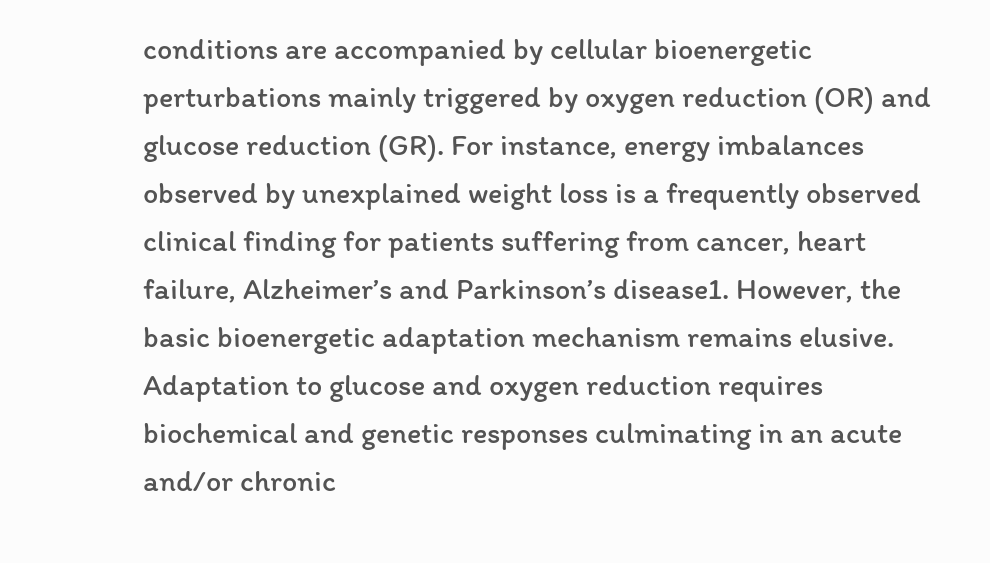conditions are accompanied by cellular bioenergetic perturbations mainly triggered by oxygen reduction (OR) and glucose reduction (GR). For instance, energy imbalances observed by unexplained weight loss is a frequently observed clinical finding for patients suffering from cancer, heart failure, Alzheimer’s and Parkinson’s disease1. However, the basic bioenergetic adaptation mechanism remains elusive. Adaptation to glucose and oxygen reduction requires biochemical and genetic responses culminating in an acute and/or chronic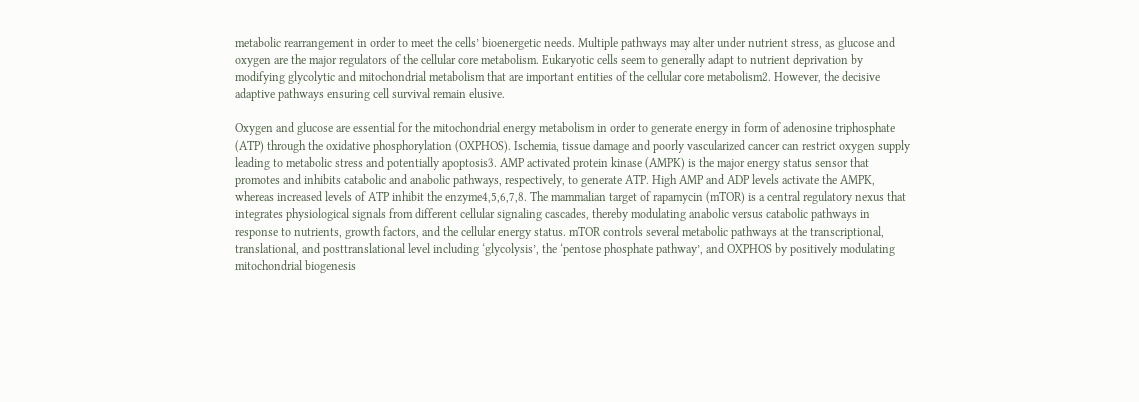metabolic rearrangement in order to meet the cells’ bioenergetic needs. Multiple pathways may alter under nutrient stress, as glucose and oxygen are the major regulators of the cellular core metabolism. Eukaryotic cells seem to generally adapt to nutrient deprivation by modifying glycolytic and mitochondrial metabolism that are important entities of the cellular core metabolism2. However, the decisive adaptive pathways ensuring cell survival remain elusive.

Oxygen and glucose are essential for the mitochondrial energy metabolism in order to generate energy in form of adenosine triphosphate (ATP) through the oxidative phosphorylation (OXPHOS). Ischemia, tissue damage and poorly vascularized cancer can restrict oxygen supply leading to metabolic stress and potentially apoptosis3. AMP activated protein kinase (AMPK) is the major energy status sensor that promotes and inhibits catabolic and anabolic pathways, respectively, to generate ATP. High AMP and ADP levels activate the AMPK, whereas increased levels of ATP inhibit the enzyme4,5,6,7,8. The mammalian target of rapamycin (mTOR) is a central regulatory nexus that integrates physiological signals from different cellular signaling cascades, thereby modulating anabolic versus catabolic pathways in response to nutrients, growth factors, and the cellular energy status. mTOR controls several metabolic pathways at the transcriptional, translational, and posttranslational level including ‘glycolysis’, the ‘pentose phosphate pathway’, and OXPHOS by positively modulating mitochondrial biogenesis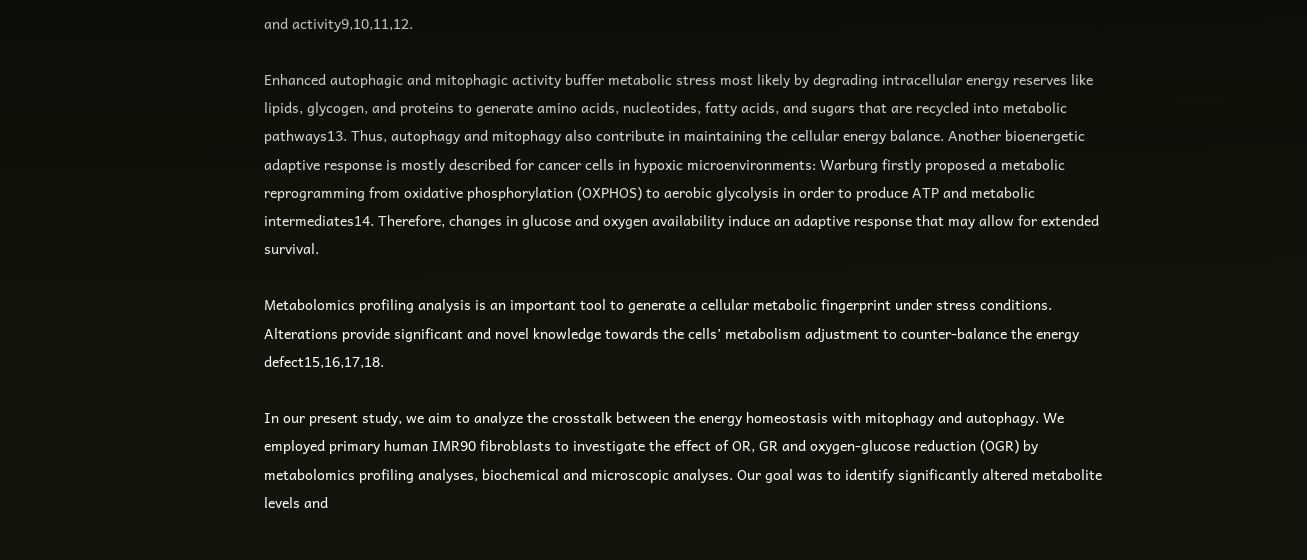and activity9,10,11,12.

Enhanced autophagic and mitophagic activity buffer metabolic stress most likely by degrading intracellular energy reserves like lipids, glycogen, and proteins to generate amino acids, nucleotides, fatty acids, and sugars that are recycled into metabolic pathways13. Thus, autophagy and mitophagy also contribute in maintaining the cellular energy balance. Another bioenergetic adaptive response is mostly described for cancer cells in hypoxic microenvironments: Warburg firstly proposed a metabolic reprogramming from oxidative phosphorylation (OXPHOS) to aerobic glycolysis in order to produce ATP and metabolic intermediates14. Therefore, changes in glucose and oxygen availability induce an adaptive response that may allow for extended survival.

Metabolomics profiling analysis is an important tool to generate a cellular metabolic fingerprint under stress conditions. Alterations provide significant and novel knowledge towards the cells’ metabolism adjustment to counter-balance the energy defect15,16,17,18.

In our present study, we aim to analyze the crosstalk between the energy homeostasis with mitophagy and autophagy. We employed primary human IMR90 fibroblasts to investigate the effect of OR, GR and oxygen-glucose reduction (OGR) by metabolomics profiling analyses, biochemical and microscopic analyses. Our goal was to identify significantly altered metabolite levels and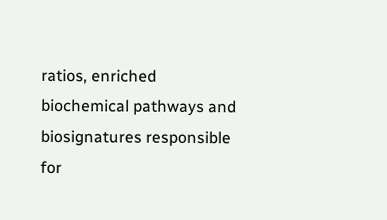ratios, enriched biochemical pathways and biosignatures responsible for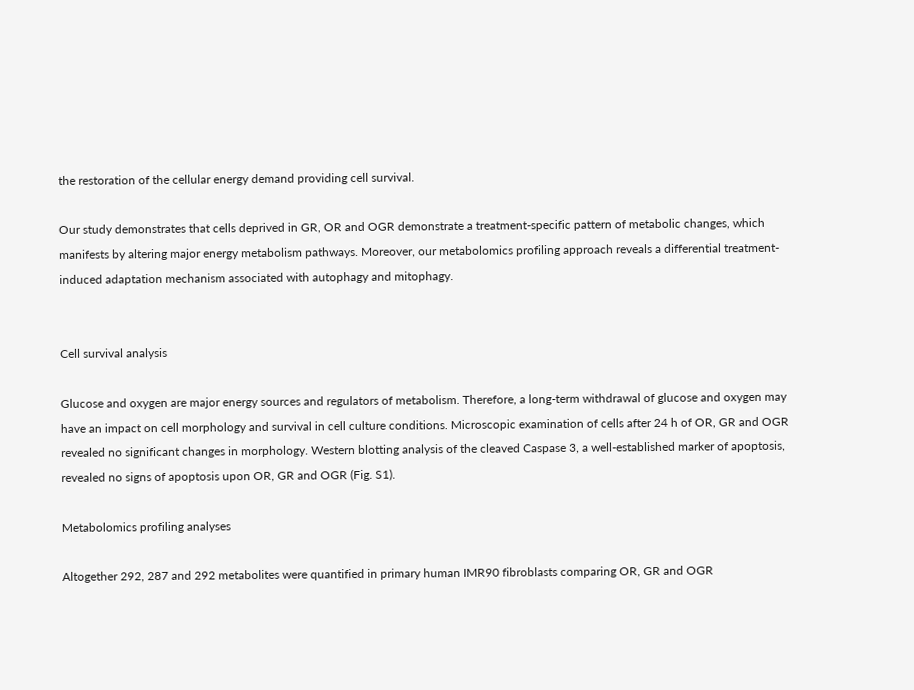the restoration of the cellular energy demand providing cell survival.

Our study demonstrates that cells deprived in GR, OR and OGR demonstrate a treatment-specific pattern of metabolic changes, which manifests by altering major energy metabolism pathways. Moreover, our metabolomics profiling approach reveals a differential treatment-induced adaptation mechanism associated with autophagy and mitophagy.


Cell survival analysis

Glucose and oxygen are major energy sources and regulators of metabolism. Therefore, a long-term withdrawal of glucose and oxygen may have an impact on cell morphology and survival in cell culture conditions. Microscopic examination of cells after 24 h of OR, GR and OGR revealed no significant changes in morphology. Western blotting analysis of the cleaved Caspase 3, a well-established marker of apoptosis, revealed no signs of apoptosis upon OR, GR and OGR (Fig. S1).

Metabolomics profiling analyses

Altogether 292, 287 and 292 metabolites were quantified in primary human IMR90 fibroblasts comparing OR, GR and OGR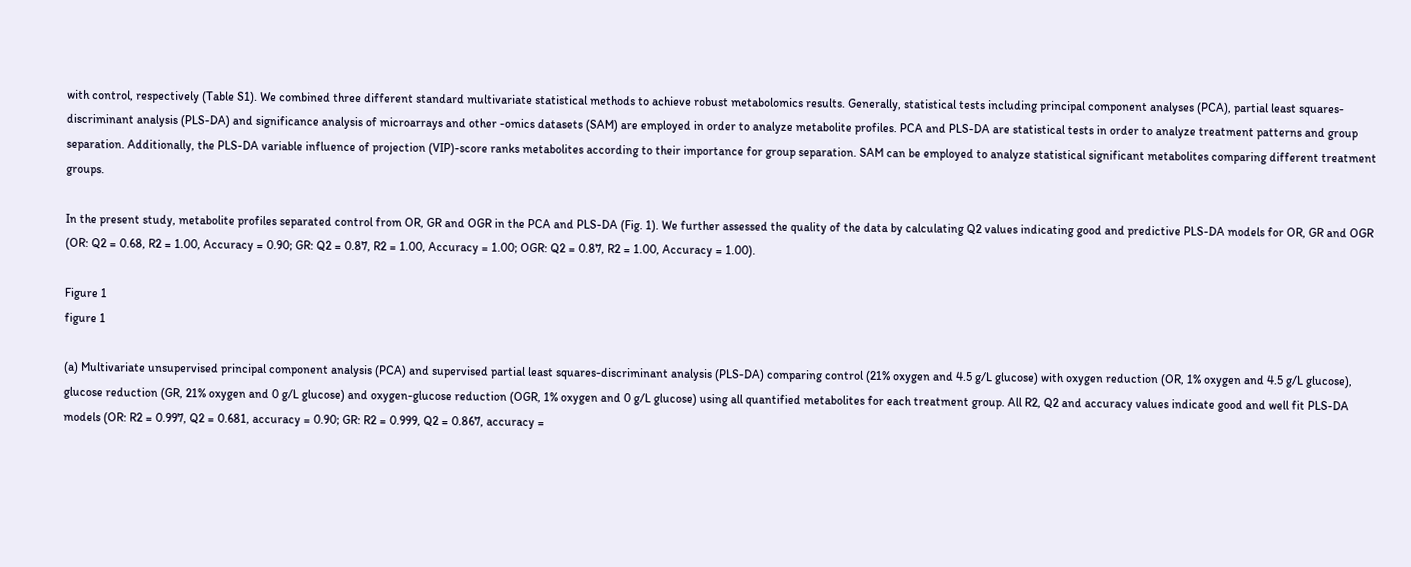with control, respectively (Table S1). We combined three different standard multivariate statistical methods to achieve robust metabolomics results. Generally, statistical tests including principal component analyses (PCA), partial least squares-discriminant analysis (PLS-DA) and significance analysis of microarrays and other -omics datasets (SAM) are employed in order to analyze metabolite profiles. PCA and PLS-DA are statistical tests in order to analyze treatment patterns and group separation. Additionally, the PLS-DA variable influence of projection (VIP)-score ranks metabolites according to their importance for group separation. SAM can be employed to analyze statistical significant metabolites comparing different treatment groups.

In the present study, metabolite profiles separated control from OR, GR and OGR in the PCA and PLS-DA (Fig. 1). We further assessed the quality of the data by calculating Q2 values indicating good and predictive PLS-DA models for OR, GR and OGR (OR: Q2 = 0.68, R2 = 1.00, Accuracy = 0.90; GR: Q2 = 0.87, R2 = 1.00, Accuracy = 1.00; OGR: Q2 = 0.87, R2 = 1.00, Accuracy = 1.00).

Figure 1
figure 1

(a) Multivariate unsupervised principal component analysis (PCA) and supervised partial least squares-discriminant analysis (PLS-DA) comparing control (21% oxygen and 4.5 g/L glucose) with oxygen reduction (OR, 1% oxygen and 4.5 g/L glucose), glucose reduction (GR, 21% oxygen and 0 g/L glucose) and oxygen-glucose reduction (OGR, 1% oxygen and 0 g/L glucose) using all quantified metabolites for each treatment group. All R2, Q2 and accuracy values indicate good and well fit PLS-DA models (OR: R2 = 0.997, Q2 = 0.681, accuracy = 0.90; GR: R2 = 0.999, Q2 = 0.867, accuracy =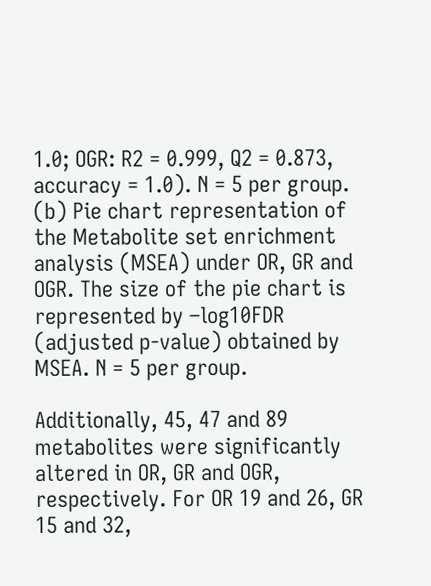1.0; OGR: R2 = 0.999, Q2 = 0.873, accuracy = 1.0). N = 5 per group. (b) Pie chart representation of the Metabolite set enrichment analysis (MSEA) under OR, GR and OGR. The size of the pie chart is represented by –log10FDR (adjusted p-value) obtained by MSEA. N = 5 per group.

Additionally, 45, 47 and 89 metabolites were significantly altered in OR, GR and OGR, respectively. For OR 19 and 26, GR 15 and 32,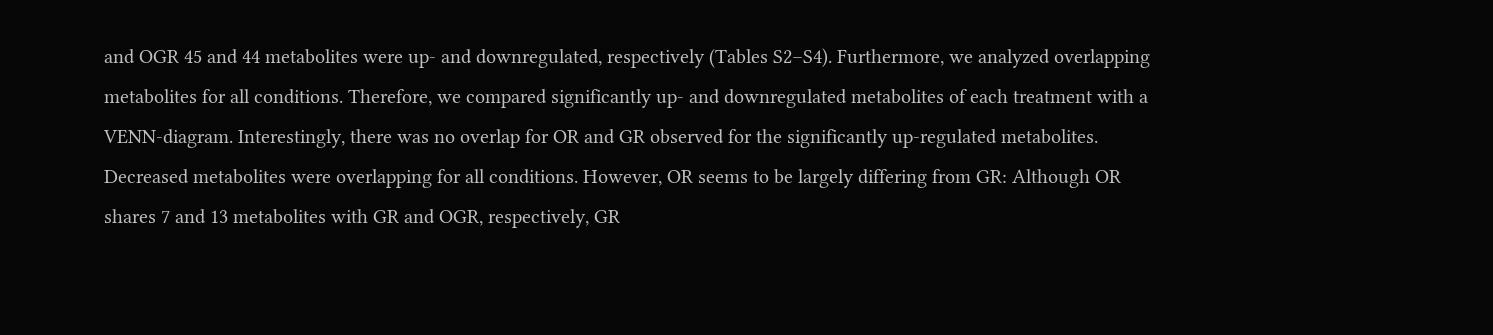and OGR 45 and 44 metabolites were up- and downregulated, respectively (Tables S2–S4). Furthermore, we analyzed overlapping metabolites for all conditions. Therefore, we compared significantly up- and downregulated metabolites of each treatment with a VENN-diagram. Interestingly, there was no overlap for OR and GR observed for the significantly up-regulated metabolites. Decreased metabolites were overlapping for all conditions. However, OR seems to be largely differing from GR: Although OR shares 7 and 13 metabolites with GR and OGR, respectively, GR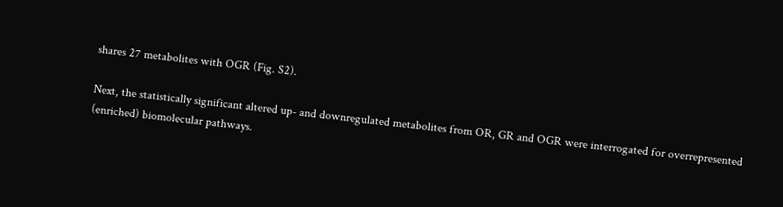shares 27 metabolites with OGR (Fig. S2).

Next, the statistically significant altered up- and downregulated metabolites from OR, GR and OGR were interrogated for overrepresented (enriched) biomolecular pathways.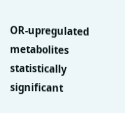OR-upregulated metabolites statistically significant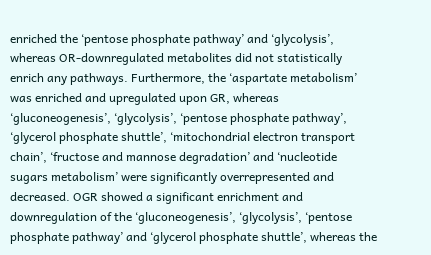enriched the ‘pentose phosphate pathway’ and ‘glycolysis’, whereas OR-downregulated metabolites did not statistically enrich any pathways. Furthermore, the ‘aspartate metabolism’ was enriched and upregulated upon GR, whereas ‘gluconeogenesis’, ‘glycolysis’, ‘pentose phosphate pathway’, ‘glycerol phosphate shuttle’, ‘mitochondrial electron transport chain’, ‘fructose and mannose degradation’ and ‘nucleotide sugars metabolism’ were significantly overrepresented and decreased. OGR showed a significant enrichment and downregulation of the ‘gluconeogenesis’, ‘glycolysis’, ‘pentose phosphate pathway’ and ‘glycerol phosphate shuttle’, whereas the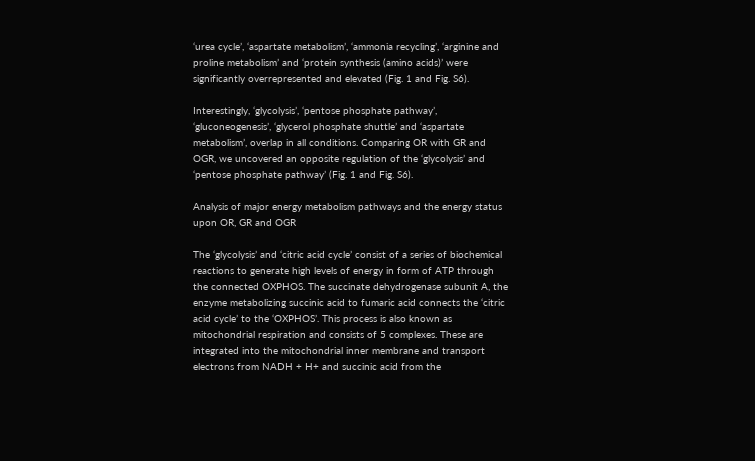‘urea cycle’, ‘aspartate metabolism’, ‘ammonia recycling’, ‘arginine and proline metabolism’ and ‘protein synthesis (amino acids)’ were significantly overrepresented and elevated (Fig. 1 and Fig. S6).

Interestingly, ‘glycolysis’, ‘pentose phosphate pathway’, ‘gluconeogenesis’, ‘glycerol phosphate shuttle’ and ‘aspartate metabolism’, overlap in all conditions. Comparing OR with GR and OGR, we uncovered an opposite regulation of the ‘glycolysis’ and ‘pentose phosphate pathway’ (Fig. 1 and Fig. S6).

Analysis of major energy metabolism pathways and the energy status upon OR, GR and OGR

The ‘glycolysis’ and ‘citric acid cycle’ consist of a series of biochemical reactions to generate high levels of energy in form of ATP through the connected OXPHOS. The succinate dehydrogenase subunit A, the enzyme metabolizing succinic acid to fumaric acid connects the ‘citric acid cycle’ to the ‘OXPHOS’. This process is also known as mitochondrial respiration and consists of 5 complexes. These are integrated into the mitochondrial inner membrane and transport electrons from NADH + H+ and succinic acid from the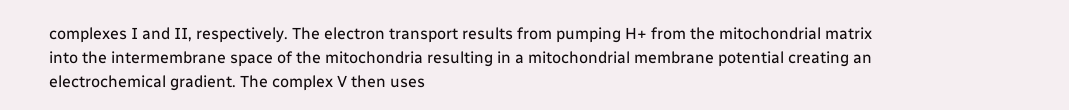complexes I and II, respectively. The electron transport results from pumping H+ from the mitochondrial matrix into the intermembrane space of the mitochondria resulting in a mitochondrial membrane potential creating an electrochemical gradient. The complex V then uses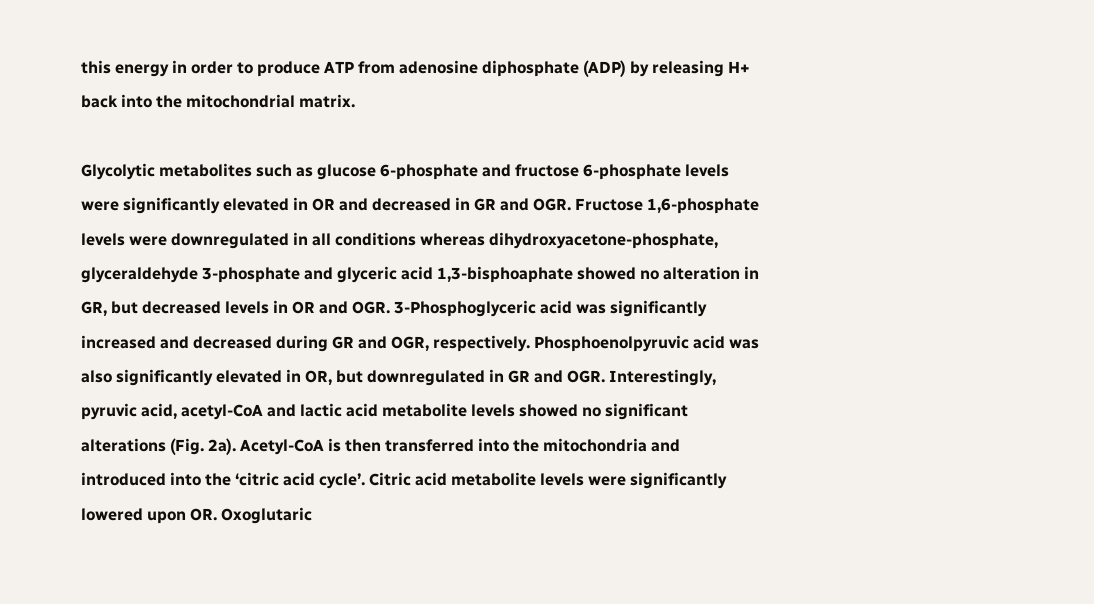this energy in order to produce ATP from adenosine diphosphate (ADP) by releasing H+ back into the mitochondrial matrix.

Glycolytic metabolites such as glucose 6-phosphate and fructose 6-phosphate levels were significantly elevated in OR and decreased in GR and OGR. Fructose 1,6-phosphate levels were downregulated in all conditions whereas dihydroxyacetone-phosphate, glyceraldehyde 3-phosphate and glyceric acid 1,3-bisphoaphate showed no alteration in GR, but decreased levels in OR and OGR. 3-Phosphoglyceric acid was significantly increased and decreased during GR and OGR, respectively. Phosphoenolpyruvic acid was also significantly elevated in OR, but downregulated in GR and OGR. Interestingly, pyruvic acid, acetyl-CoA and lactic acid metabolite levels showed no significant alterations (Fig. 2a). Acetyl-CoA is then transferred into the mitochondria and introduced into the ‘citric acid cycle’. Citric acid metabolite levels were significantly lowered upon OR. Oxoglutaric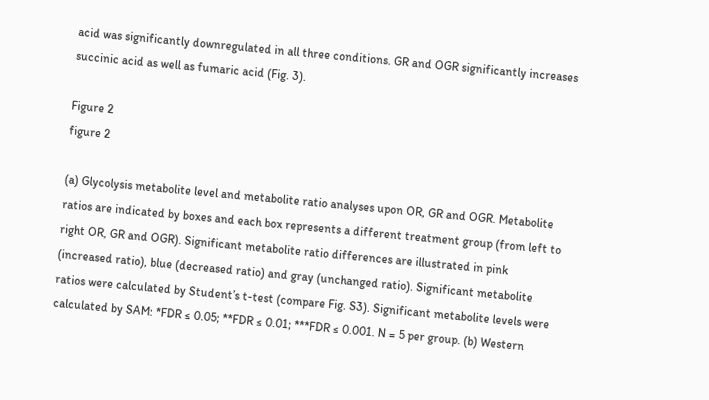acid was significantly downregulated in all three conditions. GR and OGR significantly increases succinic acid as well as fumaric acid (Fig. 3).

Figure 2
figure 2

(a) Glycolysis metabolite level and metabolite ratio analyses upon OR, GR and OGR. Metabolite ratios are indicated by boxes and each box represents a different treatment group (from left to right OR, GR and OGR). Significant metabolite ratio differences are illustrated in pink (increased ratio), blue (decreased ratio) and gray (unchanged ratio). Significant metabolite ratios were calculated by Student’s t-test (compare Fig. S3). Significant metabolite levels were calculated by SAM: *FDR ≤ 0.05; **FDR ≤ 0.01; ***FDR ≤ 0.001. N = 5 per group. (b) Western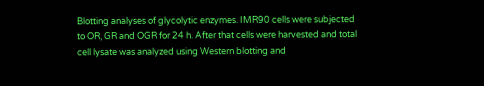Blotting analyses of glycolytic enzymes. IMR90 cells were subjected to OR, GR and OGR for 24 h. After that cells were harvested and total cell lysate was analyzed using Western blotting and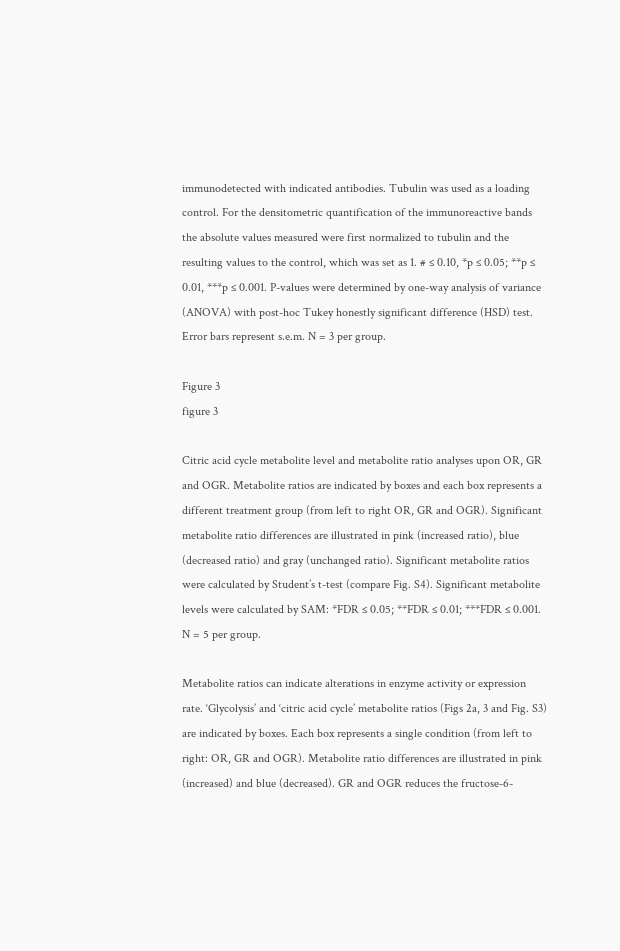immunodetected with indicated antibodies. Tubulin was used as a loading control. For the densitometric quantification of the immunoreactive bands the absolute values measured were first normalized to tubulin and the resulting values to the control, which was set as 1. # ≤ 0.10, *p ≤ 0.05; **p ≤ 0.01, ***p ≤ 0.001. P-values were determined by one-way analysis of variance (ANOVA) with post-hoc Tukey honestly significant difference (HSD) test. Error bars represent s.e.m. N = 3 per group.

Figure 3
figure 3

Citric acid cycle metabolite level and metabolite ratio analyses upon OR, GR and OGR. Metabolite ratios are indicated by boxes and each box represents a different treatment group (from left to right OR, GR and OGR). Significant metabolite ratio differences are illustrated in pink (increased ratio), blue (decreased ratio) and gray (unchanged ratio). Significant metabolite ratios were calculated by Student’s t-test (compare Fig. S4). Significant metabolite levels were calculated by SAM: *FDR ≤ 0.05; **FDR ≤ 0.01; ***FDR ≤ 0.001. N = 5 per group.

Metabolite ratios can indicate alterations in enzyme activity or expression rate. ‘Glycolysis’ and ‘citric acid cycle’ metabolite ratios (Figs 2a, 3 and Fig. S3) are indicated by boxes. Each box represents a single condition (from left to right: OR, GR and OGR). Metabolite ratio differences are illustrated in pink (increased) and blue (decreased). GR and OGR reduces the fructose-6-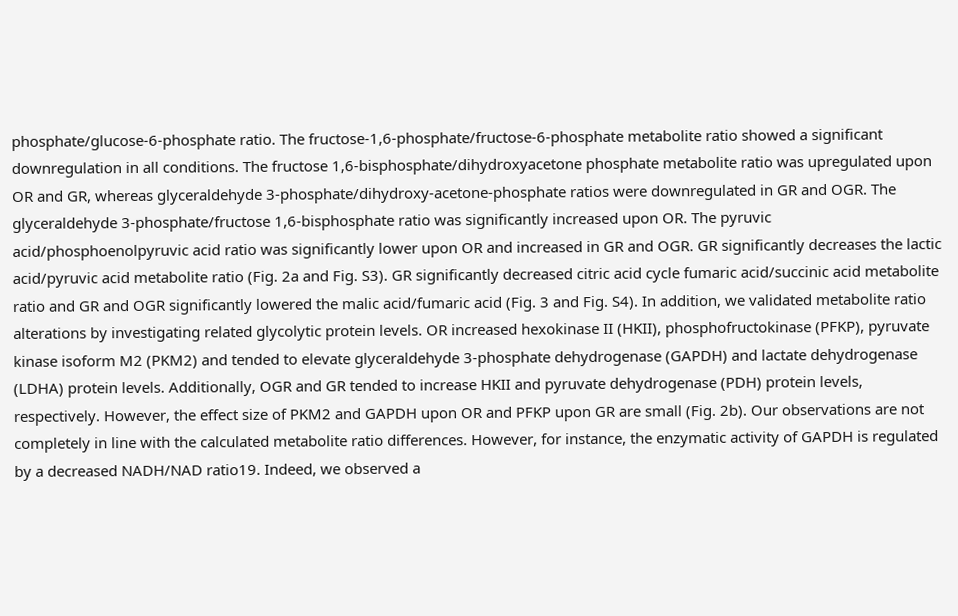phosphate/glucose-6-phosphate ratio. The fructose-1,6-phosphate/fructose-6-phosphate metabolite ratio showed a significant downregulation in all conditions. The fructose 1,6-bisphosphate/dihydroxyacetone phosphate metabolite ratio was upregulated upon OR and GR, whereas glyceraldehyde 3-phosphate/dihydroxy-acetone-phosphate ratios were downregulated in GR and OGR. The glyceraldehyde 3-phosphate/fructose 1,6-bisphosphate ratio was significantly increased upon OR. The pyruvic acid/phosphoenolpyruvic acid ratio was significantly lower upon OR and increased in GR and OGR. GR significantly decreases the lactic acid/pyruvic acid metabolite ratio (Fig. 2a and Fig. S3). GR significantly decreased citric acid cycle fumaric acid/succinic acid metabolite ratio and GR and OGR significantly lowered the malic acid/fumaric acid (Fig. 3 and Fig. S4). In addition, we validated metabolite ratio alterations by investigating related glycolytic protein levels. OR increased hexokinase II (HKII), phosphofructokinase (PFKP), pyruvate kinase isoform M2 (PKM2) and tended to elevate glyceraldehyde 3-phosphate dehydrogenase (GAPDH) and lactate dehydrogenase (LDHA) protein levels. Additionally, OGR and GR tended to increase HKII and pyruvate dehydrogenase (PDH) protein levels, respectively. However, the effect size of PKM2 and GAPDH upon OR and PFKP upon GR are small (Fig. 2b). Our observations are not completely in line with the calculated metabolite ratio differences. However, for instance, the enzymatic activity of GAPDH is regulated by a decreased NADH/NAD ratio19. Indeed, we observed a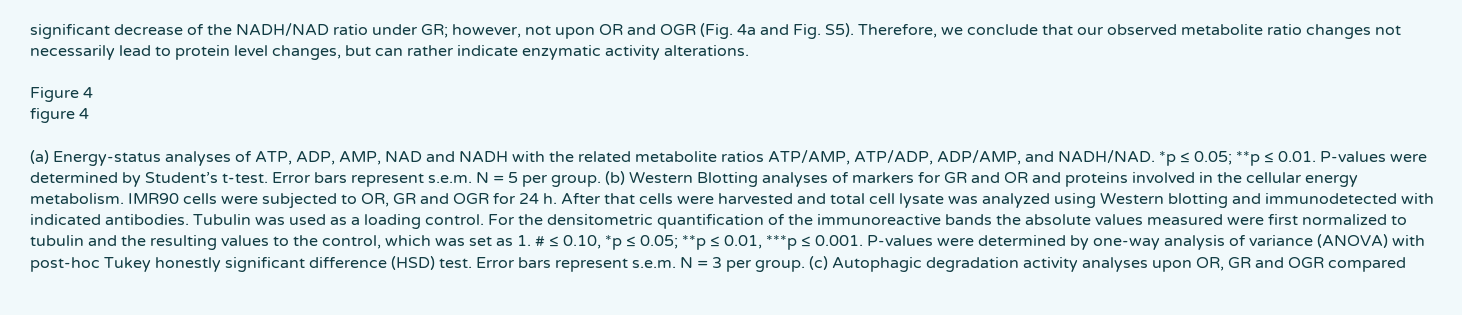significant decrease of the NADH/NAD ratio under GR; however, not upon OR and OGR (Fig. 4a and Fig. S5). Therefore, we conclude that our observed metabolite ratio changes not necessarily lead to protein level changes, but can rather indicate enzymatic activity alterations.

Figure 4
figure 4

(a) Energy-status analyses of ATP, ADP, AMP, NAD and NADH with the related metabolite ratios ATP/AMP, ATP/ADP, ADP/AMP, and NADH/NAD. *p ≤ 0.05; **p ≤ 0.01. P-values were determined by Student’s t-test. Error bars represent s.e.m. N = 5 per group. (b) Western Blotting analyses of markers for GR and OR and proteins involved in the cellular energy metabolism. IMR90 cells were subjected to OR, GR and OGR for 24 h. After that cells were harvested and total cell lysate was analyzed using Western blotting and immunodetected with indicated antibodies. Tubulin was used as a loading control. For the densitometric quantification of the immunoreactive bands the absolute values measured were first normalized to tubulin and the resulting values to the control, which was set as 1. # ≤ 0.10, *p ≤ 0.05; **p ≤ 0.01, ***p ≤ 0.001. P-values were determined by one-way analysis of variance (ANOVA) with post-hoc Tukey honestly significant difference (HSD) test. Error bars represent s.e.m. N = 3 per group. (c) Autophagic degradation activity analyses upon OR, GR and OGR compared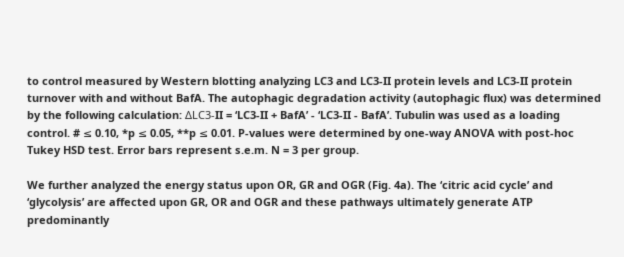to control measured by Western blotting analyzing LC3 and LC3-II protein levels and LC3-II protein turnover with and without BafA. The autophagic degradation activity (autophagic flux) was determined by the following calculation: ΔLC3-II = ‘LC3-II + BafA’ - ‘LC3-II - BafA’. Tubulin was used as a loading control. # ≤ 0.10, *p ≤ 0.05, **p ≤ 0.01. P-values were determined by one-way ANOVA with post-hoc Tukey HSD test. Error bars represent s.e.m. N = 3 per group.

We further analyzed the energy status upon OR, GR and OGR (Fig. 4a). The ‘citric acid cycle’ and ‘glycolysis’ are affected upon GR, OR and OGR and these pathways ultimately generate ATP predominantly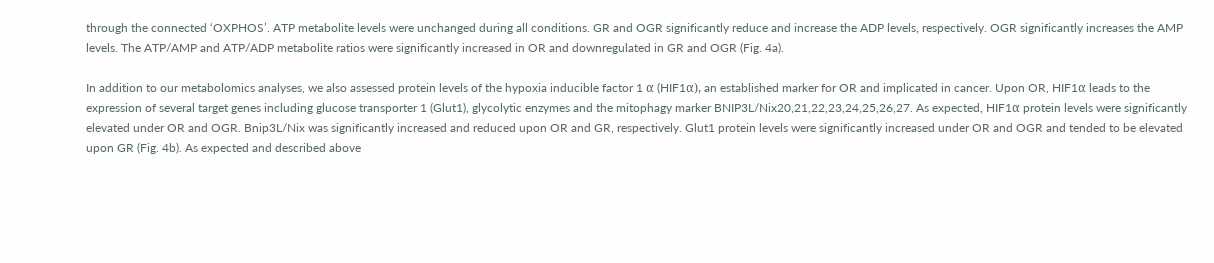through the connected ‘OXPHOS’. ATP metabolite levels were unchanged during all conditions. GR and OGR significantly reduce and increase the ADP levels, respectively. OGR significantly increases the AMP levels. The ATP/AMP and ATP/ADP metabolite ratios were significantly increased in OR and downregulated in GR and OGR (Fig. 4a).

In addition to our metabolomics analyses, we also assessed protein levels of the hypoxia inducible factor 1 α (HIF1α), an established marker for OR and implicated in cancer. Upon OR, HIF1α leads to the expression of several target genes including glucose transporter 1 (Glut1), glycolytic enzymes and the mitophagy marker BNIP3L/Nix20,21,22,23,24,25,26,27. As expected, HIF1α protein levels were significantly elevated under OR and OGR. Bnip3L/Nix was significantly increased and reduced upon OR and GR, respectively. Glut1 protein levels were significantly increased under OR and OGR and tended to be elevated upon GR (Fig. 4b). As expected and described above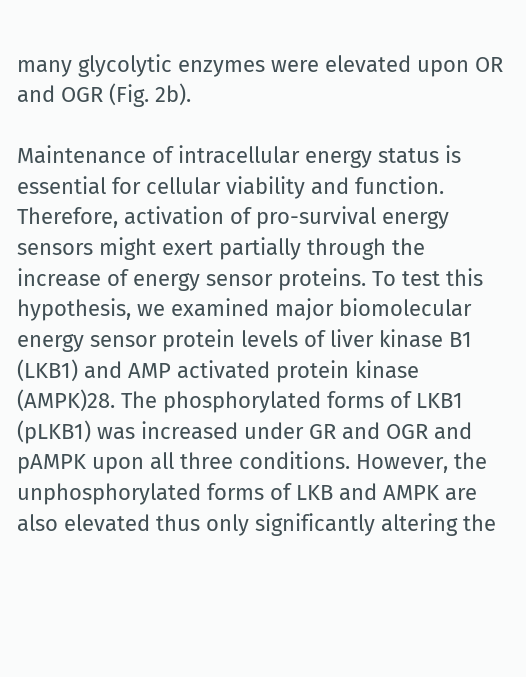many glycolytic enzymes were elevated upon OR and OGR (Fig. 2b).

Maintenance of intracellular energy status is essential for cellular viability and function. Therefore, activation of pro-survival energy sensors might exert partially through the increase of energy sensor proteins. To test this hypothesis, we examined major biomolecular energy sensor protein levels of liver kinase B1 (LKB1) and AMP activated protein kinase (AMPK)28. The phosphorylated forms of LKB1 (pLKB1) was increased under GR and OGR and pAMPK upon all three conditions. However, the unphosphorylated forms of LKB and AMPK are also elevated thus only significantly altering the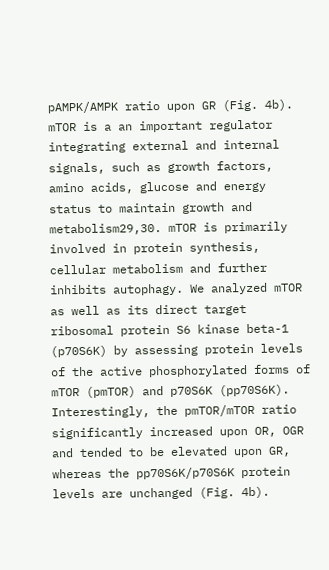pAMPK/AMPK ratio upon GR (Fig. 4b). mTOR is a an important regulator integrating external and internal signals, such as growth factors, amino acids, glucose and energy status to maintain growth and metabolism29,30. mTOR is primarily involved in protein synthesis, cellular metabolism and further inhibits autophagy. We analyzed mTOR as well as its direct target ribosomal protein S6 kinase beta-1 (p70S6K) by assessing protein levels of the active phosphorylated forms of mTOR (pmTOR) and p70S6K (pp70S6K). Interestingly, the pmTOR/mTOR ratio significantly increased upon OR, OGR and tended to be elevated upon GR, whereas the pp70S6K/p70S6K protein levels are unchanged (Fig. 4b).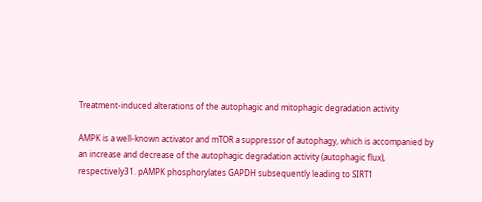Treatment-induced alterations of the autophagic and mitophagic degradation activity

AMPK is a well-known activator and mTOR a suppressor of autophagy, which is accompanied by an increase and decrease of the autophagic degradation activity (autophagic flux), respectively31. pAMPK phosphorylates GAPDH subsequently leading to SIRT1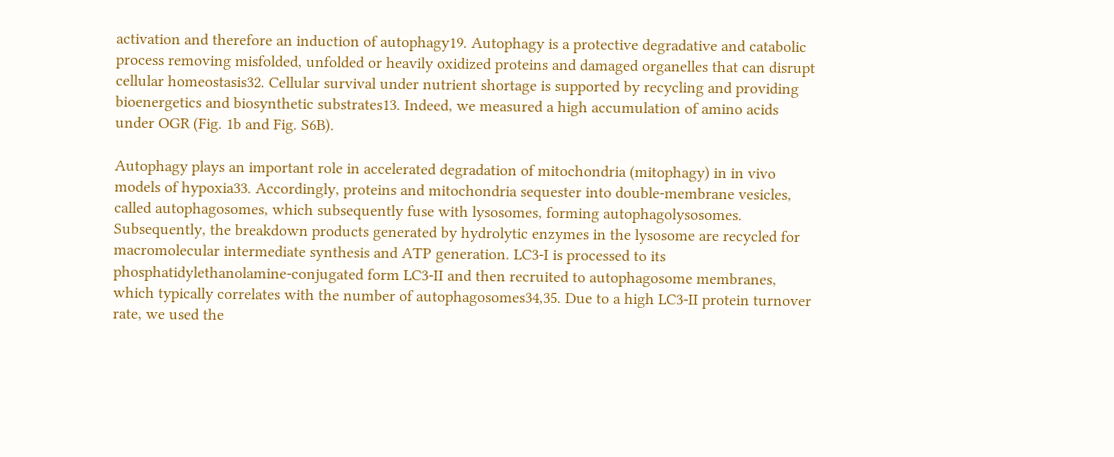activation and therefore an induction of autophagy19. Autophagy is a protective degradative and catabolic process removing misfolded, unfolded or heavily oxidized proteins and damaged organelles that can disrupt cellular homeostasis32. Cellular survival under nutrient shortage is supported by recycling and providing bioenergetics and biosynthetic substrates13. Indeed, we measured a high accumulation of amino acids under OGR (Fig. 1b and Fig. S6B).

Autophagy plays an important role in accelerated degradation of mitochondria (mitophagy) in in vivo models of hypoxia33. Accordingly, proteins and mitochondria sequester into double-membrane vesicles, called autophagosomes, which subsequently fuse with lysosomes, forming autophagolysosomes. Subsequently, the breakdown products generated by hydrolytic enzymes in the lysosome are recycled for macromolecular intermediate synthesis and ATP generation. LC3-I is processed to its phosphatidylethanolamine-conjugated form LC3-II and then recruited to autophagosome membranes, which typically correlates with the number of autophagosomes34,35. Due to a high LC3-II protein turnover rate, we used the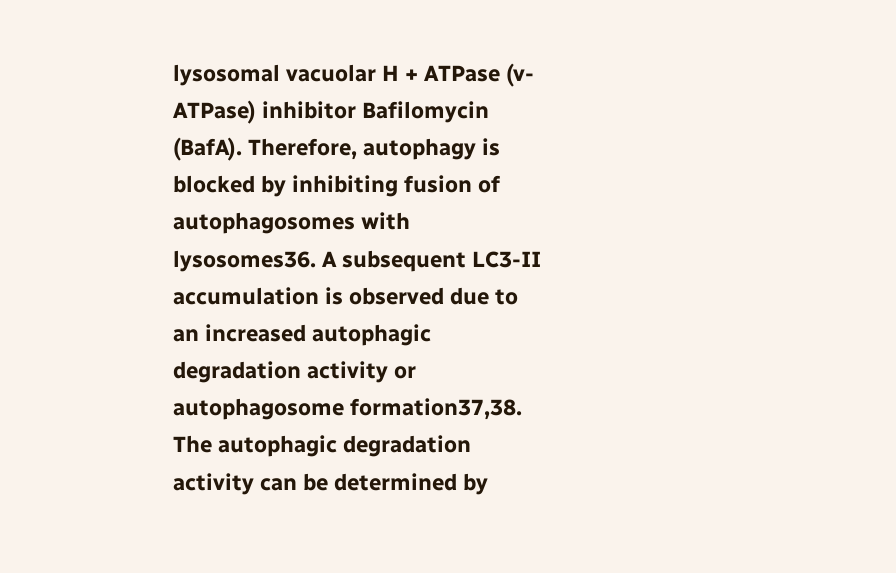lysosomal vacuolar H + ATPase (v-ATPase) inhibitor Bafilomycin (BafA). Therefore, autophagy is blocked by inhibiting fusion of autophagosomes with lysosomes36. A subsequent LC3-II accumulation is observed due to an increased autophagic degradation activity or autophagosome formation37,38. The autophagic degradation activity can be determined by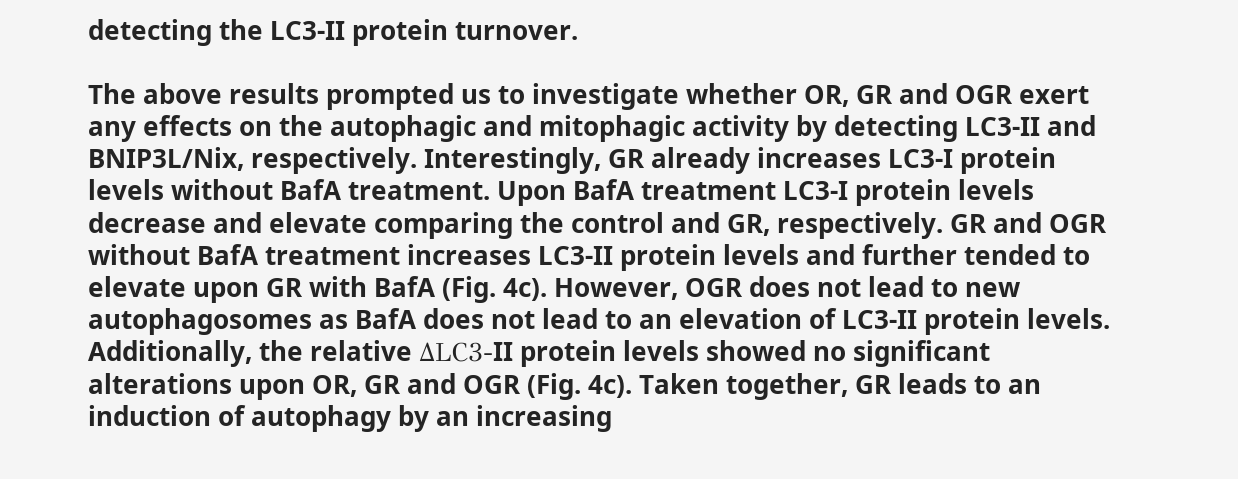detecting the LC3-II protein turnover.

The above results prompted us to investigate whether OR, GR and OGR exert any effects on the autophagic and mitophagic activity by detecting LC3-II and BNIP3L/Nix, respectively. Interestingly, GR already increases LC3-I protein levels without BafA treatment. Upon BafA treatment LC3-I protein levels decrease and elevate comparing the control and GR, respectively. GR and OGR without BafA treatment increases LC3-II protein levels and further tended to elevate upon GR with BafA (Fig. 4c). However, OGR does not lead to new autophagosomes as BafA does not lead to an elevation of LC3-II protein levels. Additionally, the relative ΔLC3-II protein levels showed no significant alterations upon OR, GR and OGR (Fig. 4c). Taken together, GR leads to an induction of autophagy by an increasing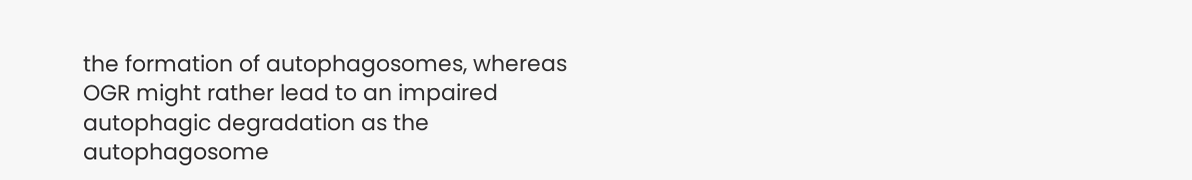the formation of autophagosomes, whereas OGR might rather lead to an impaired autophagic degradation as the autophagosome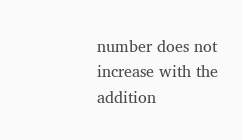number does not increase with the addition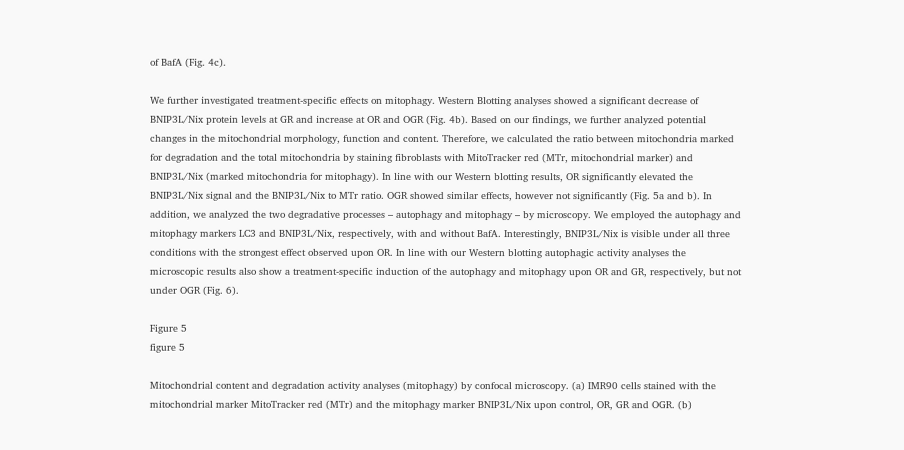of BafA (Fig. 4c).

We further investigated treatment-specific effects on mitophagy. Western Blotting analyses showed a significant decrease of BNIP3L/Nix protein levels at GR and increase at OR and OGR (Fig. 4b). Based on our findings, we further analyzed potential changes in the mitochondrial morphology, function and content. Therefore, we calculated the ratio between mitochondria marked for degradation and the total mitochondria by staining fibroblasts with MitoTracker red (MTr, mitochondrial marker) and BNIP3L/Nix (marked mitochondria for mitophagy). In line with our Western blotting results, OR significantly elevated the BNIP3L/Nix signal and the BNIP3L/Nix to MTr ratio. OGR showed similar effects, however not significantly (Fig. 5a and b). In addition, we analyzed the two degradative processes – autophagy and mitophagy – by microscopy. We employed the autophagy and mitophagy markers LC3 and BNIP3L/Nix, respectively, with and without BafA. Interestingly, BNIP3L/Nix is visible under all three conditions with the strongest effect observed upon OR. In line with our Western blotting autophagic activity analyses the microscopic results also show a treatment-specific induction of the autophagy and mitophagy upon OR and GR, respectively, but not under OGR (Fig. 6).

Figure 5
figure 5

Mitochondrial content and degradation activity analyses (mitophagy) by confocal microscopy. (a) IMR90 cells stained with the mitochondrial marker MitoTracker red (MTr) and the mitophagy marker BNIP3L/Nix upon control, OR, GR and OGR. (b)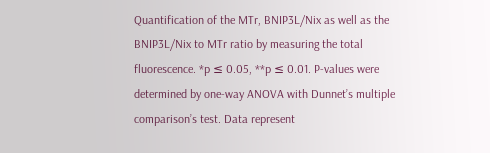Quantification of the MTr, BNIP3L/Nix as well as the BNIP3L/Nix to MTr ratio by measuring the total fluorescence. *p ≤ 0.05, **p ≤ 0.01. P-values were determined by one-way ANOVA with Dunnet’s multiple comparison’s test. Data represent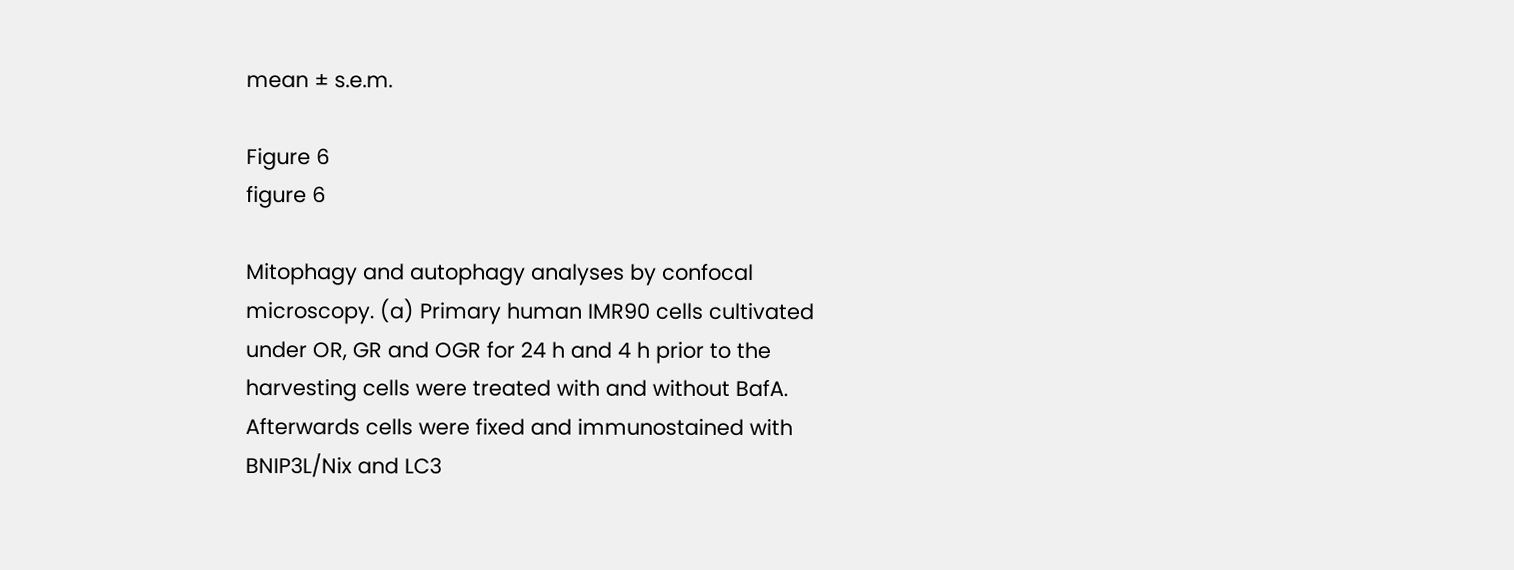mean ± s.e.m.

Figure 6
figure 6

Mitophagy and autophagy analyses by confocal microscopy. (a) Primary human IMR90 cells cultivated under OR, GR and OGR for 24 h and 4 h prior to the harvesting cells were treated with and without BafA. Afterwards cells were fixed and immunostained with BNIP3L/Nix and LC3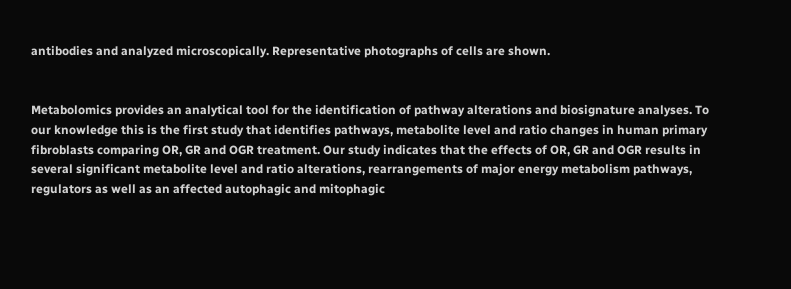antibodies and analyzed microscopically. Representative photographs of cells are shown.


Metabolomics provides an analytical tool for the identification of pathway alterations and biosignature analyses. To our knowledge this is the first study that identifies pathways, metabolite level and ratio changes in human primary fibroblasts comparing OR, GR and OGR treatment. Our study indicates that the effects of OR, GR and OGR results in several significant metabolite level and ratio alterations, rearrangements of major energy metabolism pathways, regulators as well as an affected autophagic and mitophagic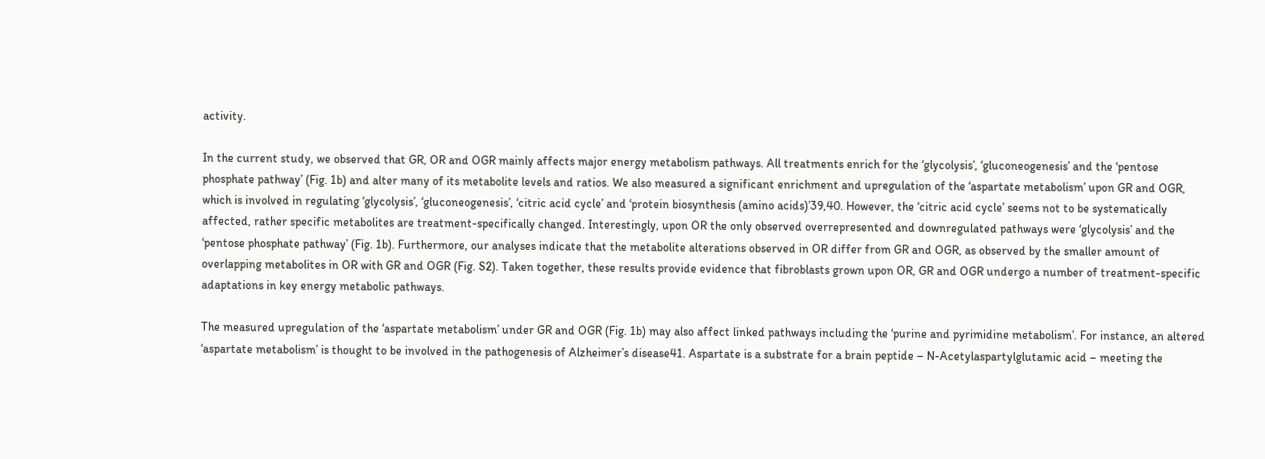activity.

In the current study, we observed that GR, OR and OGR mainly affects major energy metabolism pathways. All treatments enrich for the ‘glycolysis’, ‘gluconeogenesis’ and the ‘pentose phosphate pathway’ (Fig. 1b) and alter many of its metabolite levels and ratios. We also measured a significant enrichment and upregulation of the ‘aspartate metabolism’ upon GR and OGR, which is involved in regulating ‘glycolysis’, ‘gluconeogenesis’, ‘citric acid cycle’ and ‘protein biosynthesis (amino acids)’39,40. However, the ‘citric acid cycle’ seems not to be systematically affected, rather specific metabolites are treatment-specifically changed. Interestingly, upon OR the only observed overrepresented and downregulated pathways were ‘glycolysis’ and the ‘pentose phosphate pathway’ (Fig. 1b). Furthermore, our analyses indicate that the metabolite alterations observed in OR differ from GR and OGR, as observed by the smaller amount of overlapping metabolites in OR with GR and OGR (Fig. S2). Taken together, these results provide evidence that fibroblasts grown upon OR, GR and OGR undergo a number of treatment-specific adaptations in key energy metabolic pathways.

The measured upregulation of the ‘aspartate metabolism’ under GR and OGR (Fig. 1b) may also affect linked pathways including the ‘purine and pyrimidine metabolism’. For instance, an altered ‘aspartate metabolism’ is thought to be involved in the pathogenesis of Alzheimer’s disease41. Aspartate is a substrate for a brain peptide – N-Acetylaspartylglutamic acid – meeting the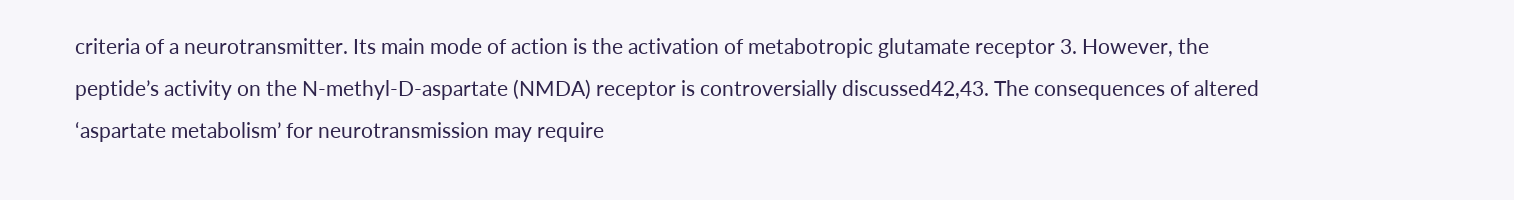criteria of a neurotransmitter. Its main mode of action is the activation of metabotropic glutamate receptor 3. However, the peptide’s activity on the N-methyl-D-aspartate (NMDA) receptor is controversially discussed42,43. The consequences of altered ‘aspartate metabolism’ for neurotransmission may require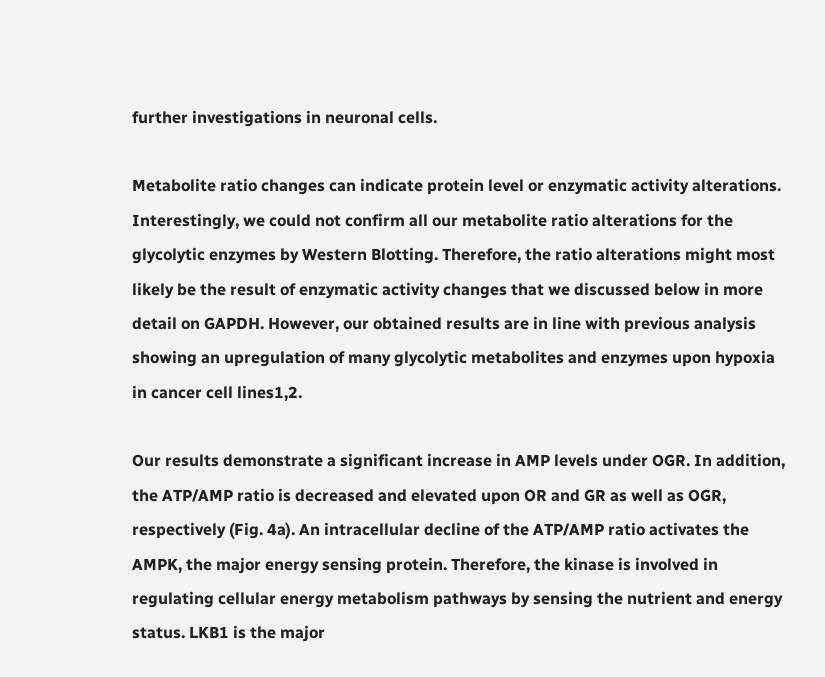further investigations in neuronal cells.

Metabolite ratio changes can indicate protein level or enzymatic activity alterations. Interestingly, we could not confirm all our metabolite ratio alterations for the glycolytic enzymes by Western Blotting. Therefore, the ratio alterations might most likely be the result of enzymatic activity changes that we discussed below in more detail on GAPDH. However, our obtained results are in line with previous analysis showing an upregulation of many glycolytic metabolites and enzymes upon hypoxia in cancer cell lines1,2.

Our results demonstrate a significant increase in AMP levels under OGR. In addition, the ATP/AMP ratio is decreased and elevated upon OR and GR as well as OGR, respectively (Fig. 4a). An intracellular decline of the ATP/AMP ratio activates the AMPK, the major energy sensing protein. Therefore, the kinase is involved in regulating cellular energy metabolism pathways by sensing the nutrient and energy status. LKB1 is the major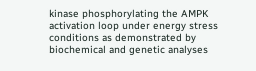kinase phosphorylating the AMPK activation loop under energy stress conditions as demonstrated by biochemical and genetic analyses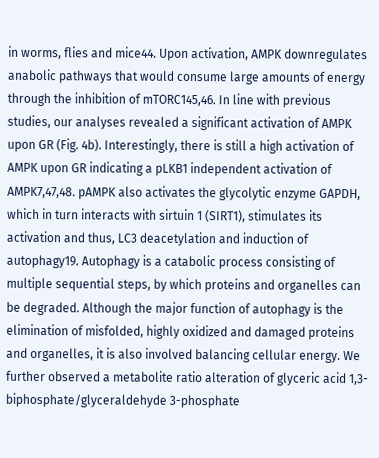in worms, flies and mice44. Upon activation, AMPK downregulates anabolic pathways that would consume large amounts of energy through the inhibition of mTORC145,46. In line with previous studies, our analyses revealed a significant activation of AMPK upon GR (Fig. 4b). Interestingly, there is still a high activation of AMPK upon GR indicating a pLKB1 independent activation of AMPK7,47,48. pAMPK also activates the glycolytic enzyme GAPDH, which in turn interacts with sirtuin 1 (SIRT1), stimulates its activation and thus, LC3 deacetylation and induction of autophagy19. Autophagy is a catabolic process consisting of multiple sequential steps, by which proteins and organelles can be degraded. Although the major function of autophagy is the elimination of misfolded, highly oxidized and damaged proteins and organelles, it is also involved balancing cellular energy. We further observed a metabolite ratio alteration of glyceric acid 1,3-biphosphate/glyceraldehyde 3-phosphate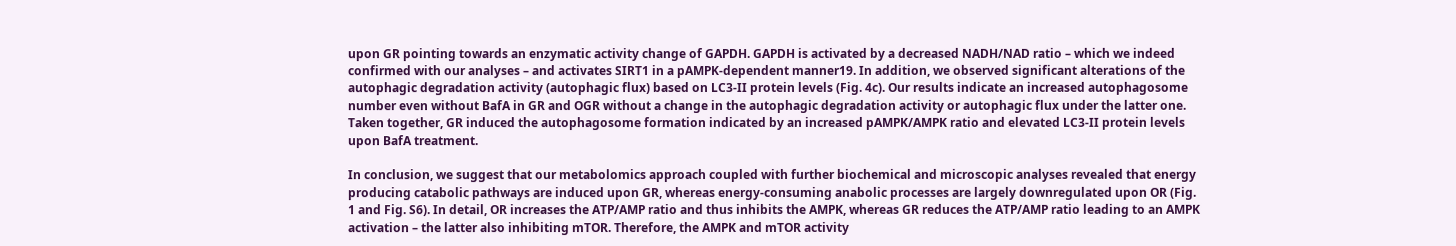upon GR pointing towards an enzymatic activity change of GAPDH. GAPDH is activated by a decreased NADH/NAD ratio – which we indeed confirmed with our analyses – and activates SIRT1 in a pAMPK-dependent manner19. In addition, we observed significant alterations of the autophagic degradation activity (autophagic flux) based on LC3-II protein levels (Fig. 4c). Our results indicate an increased autophagosome number even without BafA in GR and OGR without a change in the autophagic degradation activity or autophagic flux under the latter one. Taken together, GR induced the autophagosome formation indicated by an increased pAMPK/AMPK ratio and elevated LC3-II protein levels upon BafA treatment.

In conclusion, we suggest that our metabolomics approach coupled with further biochemical and microscopic analyses revealed that energy producing catabolic pathways are induced upon GR, whereas energy-consuming anabolic processes are largely downregulated upon OR (Fig. 1 and Fig. S6). In detail, OR increases the ATP/AMP ratio and thus inhibits the AMPK, whereas GR reduces the ATP/AMP ratio leading to an AMPK activation – the latter also inhibiting mTOR. Therefore, the AMPK and mTOR activity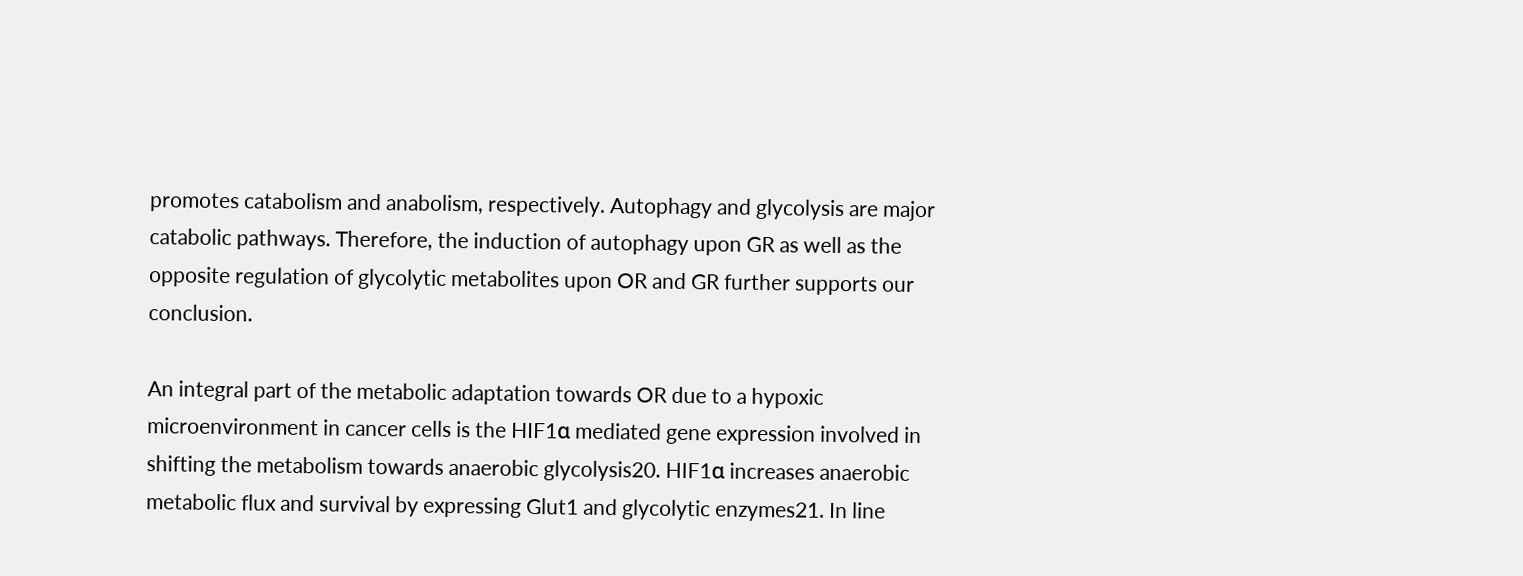promotes catabolism and anabolism, respectively. Autophagy and glycolysis are major catabolic pathways. Therefore, the induction of autophagy upon GR as well as the opposite regulation of glycolytic metabolites upon OR and GR further supports our conclusion.

An integral part of the metabolic adaptation towards OR due to a hypoxic microenvironment in cancer cells is the HIF1α mediated gene expression involved in shifting the metabolism towards anaerobic glycolysis20. HIF1α increases anaerobic metabolic flux and survival by expressing Glut1 and glycolytic enzymes21. In line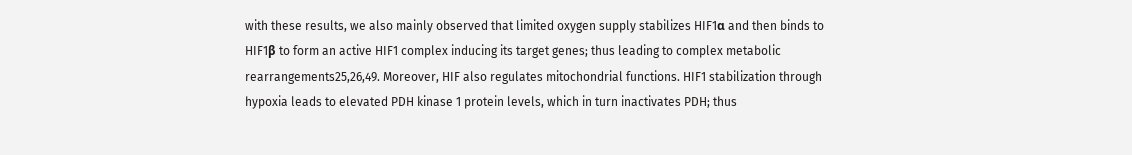with these results, we also mainly observed that limited oxygen supply stabilizes HIF1α and then binds to HIF1β to form an active HIF1 complex inducing its target genes; thus leading to complex metabolic rearrangements25,26,49. Moreover, HIF also regulates mitochondrial functions. HIF1 stabilization through hypoxia leads to elevated PDH kinase 1 protein levels, which in turn inactivates PDH; thus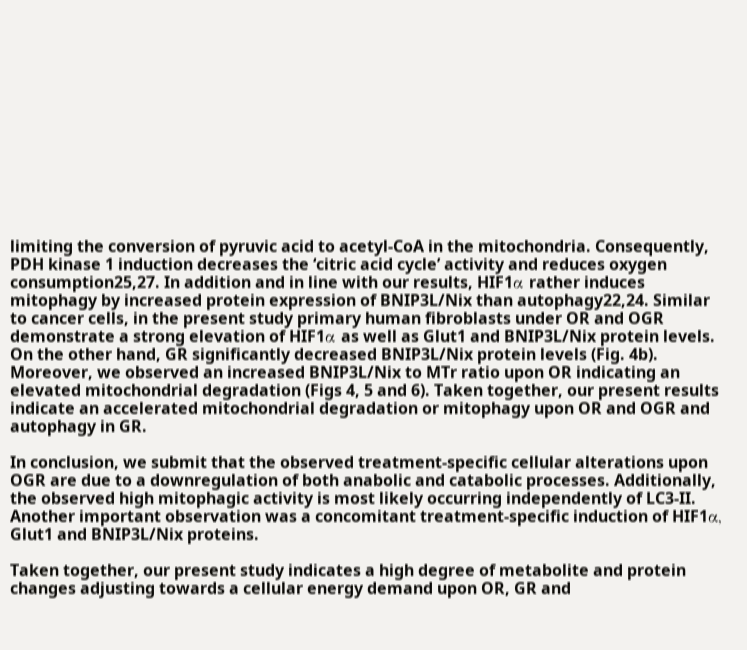limiting the conversion of pyruvic acid to acetyl-CoA in the mitochondria. Consequently, PDH kinase 1 induction decreases the ‘citric acid cycle’ activity and reduces oxygen consumption25,27. In addition and in line with our results, HIF1α rather induces mitophagy by increased protein expression of BNIP3L/Nix than autophagy22,24. Similar to cancer cells, in the present study primary human fibroblasts under OR and OGR demonstrate a strong elevation of HIF1α as well as Glut1 and BNIP3L/Nix protein levels. On the other hand, GR significantly decreased BNIP3L/Nix protein levels (Fig. 4b). Moreover, we observed an increased BNIP3L/Nix to MTr ratio upon OR indicating an elevated mitochondrial degradation (Figs 4, 5 and 6). Taken together, our present results indicate an accelerated mitochondrial degradation or mitophagy upon OR and OGR and autophagy in GR.

In conclusion, we submit that the observed treatment-specific cellular alterations upon OGR are due to a downregulation of both anabolic and catabolic processes. Additionally, the observed high mitophagic activity is most likely occurring independently of LC3-II. Another important observation was a concomitant treatment-specific induction of HIF1α, Glut1 and BNIP3L/Nix proteins.

Taken together, our present study indicates a high degree of metabolite and protein changes adjusting towards a cellular energy demand upon OR, GR and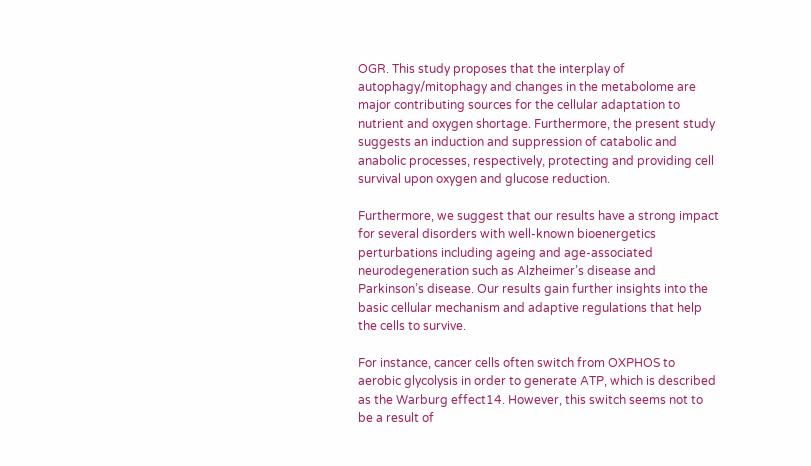OGR. This study proposes that the interplay of autophagy/mitophagy and changes in the metabolome are major contributing sources for the cellular adaptation to nutrient and oxygen shortage. Furthermore, the present study suggests an induction and suppression of catabolic and anabolic processes, respectively, protecting and providing cell survival upon oxygen and glucose reduction.

Furthermore, we suggest that our results have a strong impact for several disorders with well-known bioenergetics perturbations including ageing and age-associated neurodegeneration such as Alzheimer’s disease and Parkinson’s disease. Our results gain further insights into the basic cellular mechanism and adaptive regulations that help the cells to survive.

For instance, cancer cells often switch from OXPHOS to aerobic glycolysis in order to generate ATP, which is described as the Warburg effect14. However, this switch seems not to be a result of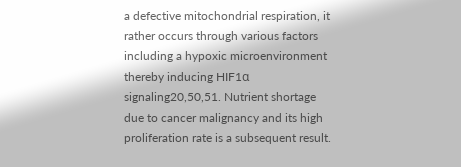a defective mitochondrial respiration, it rather occurs through various factors including a hypoxic microenvironment thereby inducing HIF1α signaling20,50,51. Nutrient shortage due to cancer malignancy and its high proliferation rate is a subsequent result.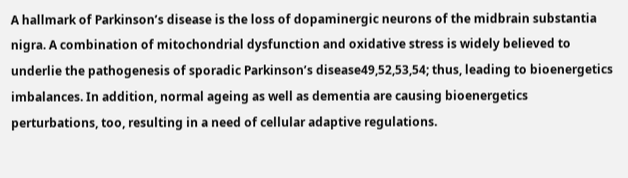A hallmark of Parkinson’s disease is the loss of dopaminergic neurons of the midbrain substantia nigra. A combination of mitochondrial dysfunction and oxidative stress is widely believed to underlie the pathogenesis of sporadic Parkinson’s disease49,52,53,54; thus, leading to bioenergetics imbalances. In addition, normal ageing as well as dementia are causing bioenergetics perturbations, too, resulting in a need of cellular adaptive regulations.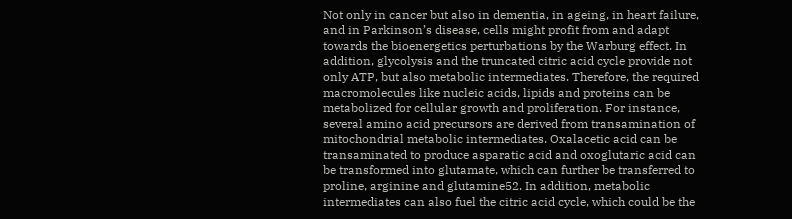Not only in cancer but also in dementia, in ageing, in heart failure, and in Parkinson’s disease, cells might profit from and adapt towards the bioenergetics perturbations by the Warburg effect. In addition, glycolysis and the truncated citric acid cycle provide not only ATP, but also metabolic intermediates. Therefore, the required macromolecules like nucleic acids, lipids and proteins can be metabolized for cellular growth and proliferation. For instance, several amino acid precursors are derived from transamination of mitochondrial metabolic intermediates. Oxalacetic acid can be transaminated to produce asparatic acid and oxoglutaric acid can be transformed into glutamate, which can further be transferred to proline, arginine and glutamine52. In addition, metabolic intermediates can also fuel the citric acid cycle, which could be the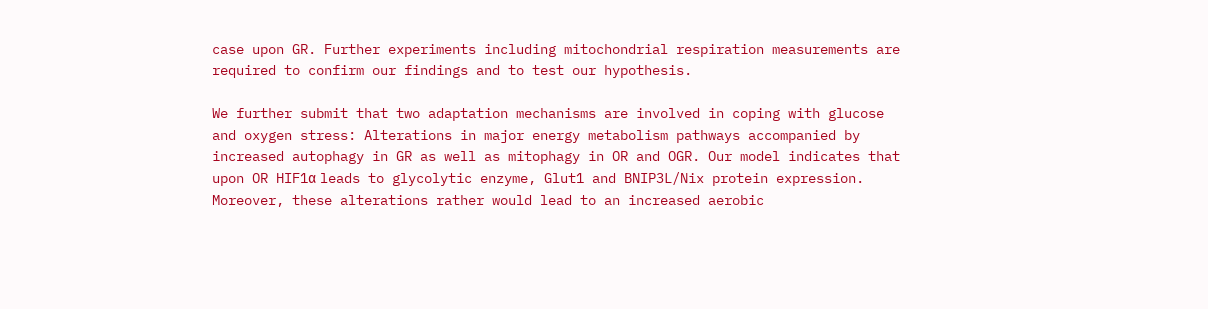case upon GR. Further experiments including mitochondrial respiration measurements are required to confirm our findings and to test our hypothesis.

We further submit that two adaptation mechanisms are involved in coping with glucose and oxygen stress: Alterations in major energy metabolism pathways accompanied by increased autophagy in GR as well as mitophagy in OR and OGR. Our model indicates that upon OR HIF1α leads to glycolytic enzyme, Glut1 and BNIP3L/Nix protein expression. Moreover, these alterations rather would lead to an increased aerobic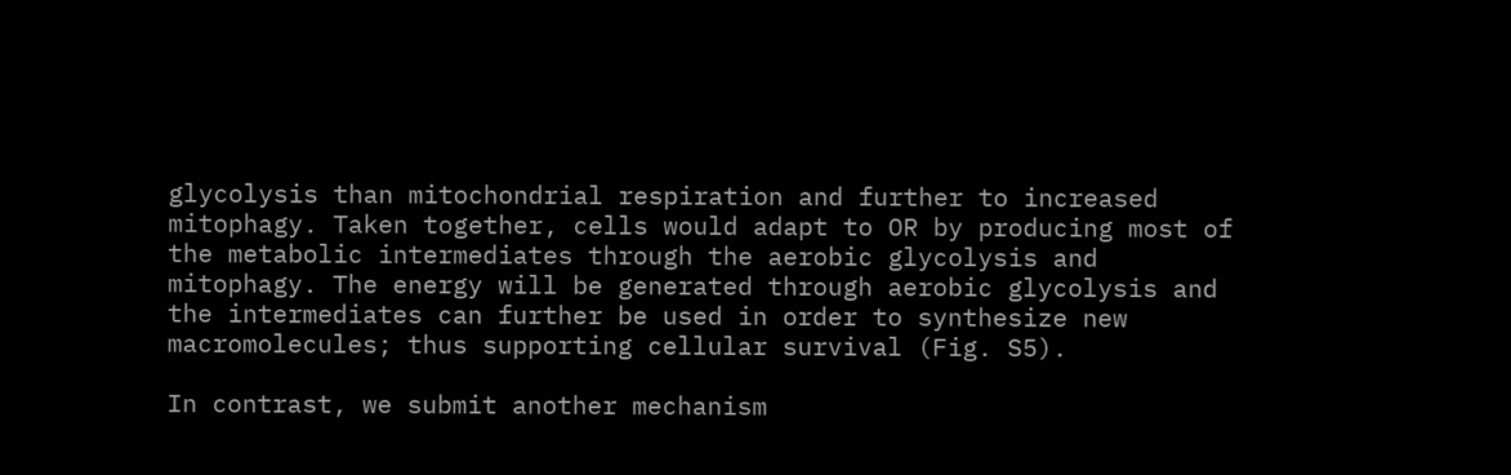glycolysis than mitochondrial respiration and further to increased mitophagy. Taken together, cells would adapt to OR by producing most of the metabolic intermediates through the aerobic glycolysis and mitophagy. The energy will be generated through aerobic glycolysis and the intermediates can further be used in order to synthesize new macromolecules; thus supporting cellular survival (Fig. S5).

In contrast, we submit another mechanism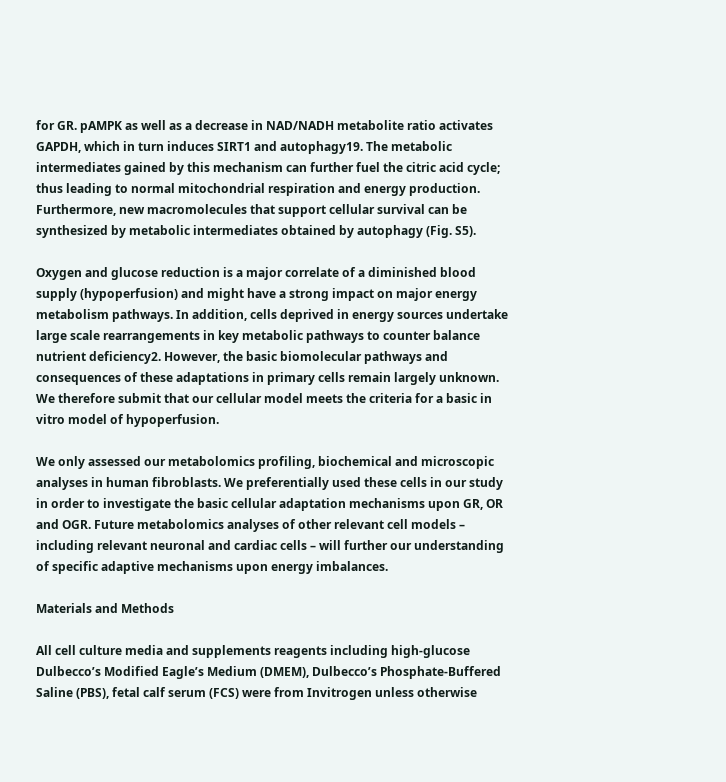for GR. pAMPK as well as a decrease in NAD/NADH metabolite ratio activates GAPDH, which in turn induces SIRT1 and autophagy19. The metabolic intermediates gained by this mechanism can further fuel the citric acid cycle; thus leading to normal mitochondrial respiration and energy production. Furthermore, new macromolecules that support cellular survival can be synthesized by metabolic intermediates obtained by autophagy (Fig. S5).

Oxygen and glucose reduction is a major correlate of a diminished blood supply (hypoperfusion) and might have a strong impact on major energy metabolism pathways. In addition, cells deprived in energy sources undertake large scale rearrangements in key metabolic pathways to counter balance nutrient deficiency2. However, the basic biomolecular pathways and consequences of these adaptations in primary cells remain largely unknown. We therefore submit that our cellular model meets the criteria for a basic in vitro model of hypoperfusion.

We only assessed our metabolomics profiling, biochemical and microscopic analyses in human fibroblasts. We preferentially used these cells in our study in order to investigate the basic cellular adaptation mechanisms upon GR, OR and OGR. Future metabolomics analyses of other relevant cell models – including relevant neuronal and cardiac cells – will further our understanding of specific adaptive mechanisms upon energy imbalances.

Materials and Methods

All cell culture media and supplements reagents including high-glucose Dulbecco’s Modified Eagle’s Medium (DMEM), Dulbecco’s Phosphate-Buffered Saline (PBS), fetal calf serum (FCS) were from Invitrogen unless otherwise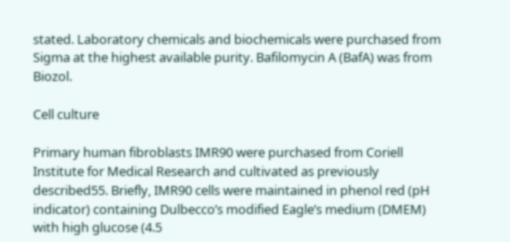stated. Laboratory chemicals and biochemicals were purchased from Sigma at the highest available purity. Bafilomycin A (BafA) was from Biozol.

Cell culture

Primary human fibroblasts IMR90 were purchased from Coriell Institute for Medical Research and cultivated as previously described55. Briefly, IMR90 cells were maintained in phenol red (pH indicator) containing Dulbecco’s modified Eagle’s medium (DMEM) with high glucose (4.5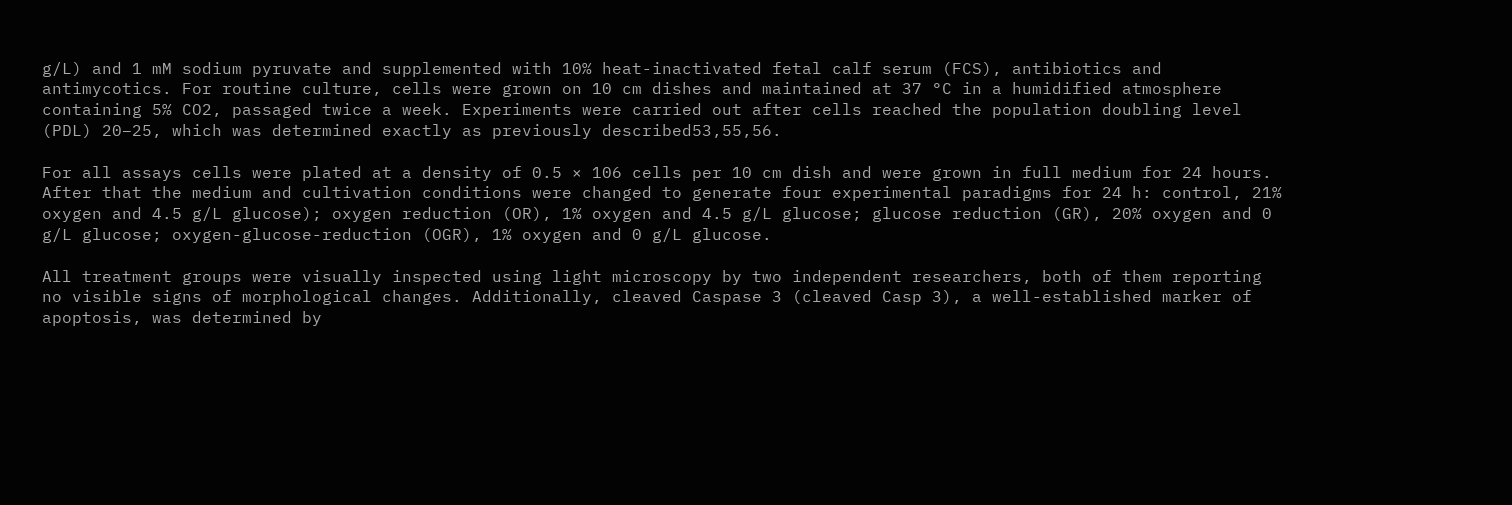g/L) and 1 mM sodium pyruvate and supplemented with 10% heat-inactivated fetal calf serum (FCS), antibiotics and antimycotics. For routine culture, cells were grown on 10 cm dishes and maintained at 37 °C in a humidified atmosphere containing 5% CO2, passaged twice a week. Experiments were carried out after cells reached the population doubling level (PDL) 20–25, which was determined exactly as previously described53,55,56.

For all assays cells were plated at a density of 0.5 × 106 cells per 10 cm dish and were grown in full medium for 24 hours. After that the medium and cultivation conditions were changed to generate four experimental paradigms for 24 h: control, 21% oxygen and 4.5 g/L glucose); oxygen reduction (OR), 1% oxygen and 4.5 g/L glucose; glucose reduction (GR), 20% oxygen and 0 g/L glucose; oxygen-glucose-reduction (OGR), 1% oxygen and 0 g/L glucose.

All treatment groups were visually inspected using light microscopy by two independent researchers, both of them reporting no visible signs of morphological changes. Additionally, cleaved Caspase 3 (cleaved Casp 3), a well-established marker of apoptosis, was determined by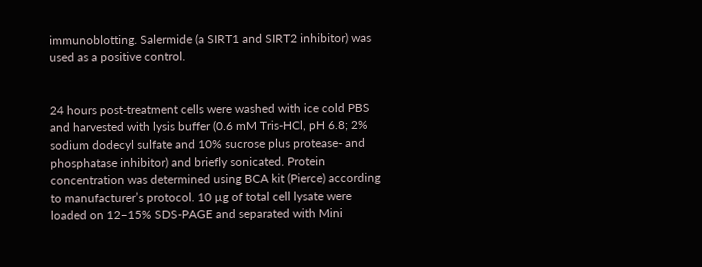immunoblotting. Salermide (a SIRT1 and SIRT2 inhibitor) was used as a positive control.


24 hours post-treatment cells were washed with ice cold PBS and harvested with lysis buffer (0.6 mM Tris-HCl, pH 6.8; 2% sodium dodecyl sulfate and 10% sucrose plus protease- and phosphatase inhibitor) and briefly sonicated. Protein concentration was determined using BCA kit (Pierce) according to manufacturer’s protocol. 10 µg of total cell lysate were loaded on 12–15% SDS-PAGE and separated with Mini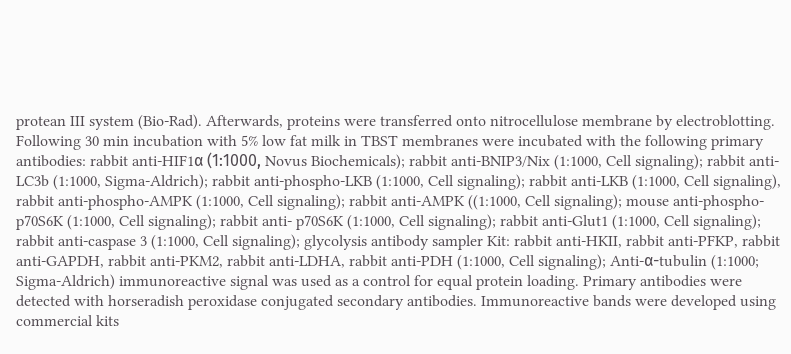protean III system (Bio-Rad). Afterwards, proteins were transferred onto nitrocellulose membrane by electroblotting. Following 30 min incubation with 5% low fat milk in TBST membranes were incubated with the following primary antibodies: rabbit anti-HIF1α (1:1000, Novus Biochemicals); rabbit anti-BNIP3/Nix (1:1000, Cell signaling); rabbit anti-LC3b (1:1000, Sigma-Aldrich); rabbit anti-phospho-LKB (1:1000, Cell signaling); rabbit anti-LKB (1:1000, Cell signaling), rabbit anti-phospho-AMPK (1:1000, Cell signaling); rabbit anti-AMPK ((1:1000, Cell signaling); mouse anti-phospho- p70S6K (1:1000, Cell signaling); rabbit anti- p70S6K (1:1000, Cell signaling); rabbit anti-Glut1 (1:1000, Cell signaling); rabbit anti-caspase 3 (1:1000, Cell signaling); glycolysis antibody sampler Kit: rabbit anti-HKII, rabbit anti-PFKP, rabbit anti-GAPDH, rabbit anti-PKM2, rabbit anti-LDHA, rabbit anti-PDH (1:1000, Cell signaling); Anti-α-tubulin (1:1000; Sigma-Aldrich) immunoreactive signal was used as a control for equal protein loading. Primary antibodies were detected with horseradish peroxidase conjugated secondary antibodies. Immunoreactive bands were developed using commercial kits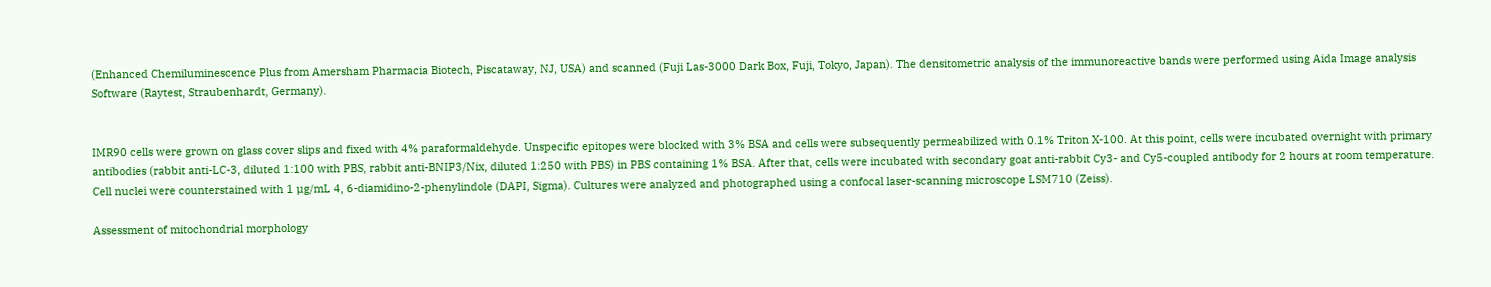(Enhanced Chemiluminescence Plus from Amersham Pharmacia Biotech, Piscataway, NJ, USA) and scanned (Fuji Las-3000 Dark Box, Fuji, Tokyo, Japan). The densitometric analysis of the immunoreactive bands were performed using Aida Image analysis Software (Raytest, Straubenhardt, Germany).


IMR90 cells were grown on glass cover slips and fixed with 4% paraformaldehyde. Unspecific epitopes were blocked with 3% BSA and cells were subsequently permeabilized with 0.1% Triton X-100. At this point, cells were incubated overnight with primary antibodies (rabbit anti-LC-3, diluted 1:100 with PBS, rabbit anti-BNIP3/Nix, diluted 1:250 with PBS) in PBS containing 1% BSA. After that, cells were incubated with secondary goat anti-rabbit Cy3- and Cy5-coupled antibody for 2 hours at room temperature. Cell nuclei were counterstained with 1 µg/mL 4, 6-diamidino-2-phenylindole (DAPI, Sigma). Cultures were analyzed and photographed using a confocal laser-scanning microscope LSM710 (Zeiss).

Assessment of mitochondrial morphology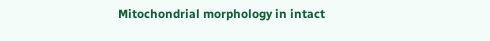Mitochondrial morphology in intact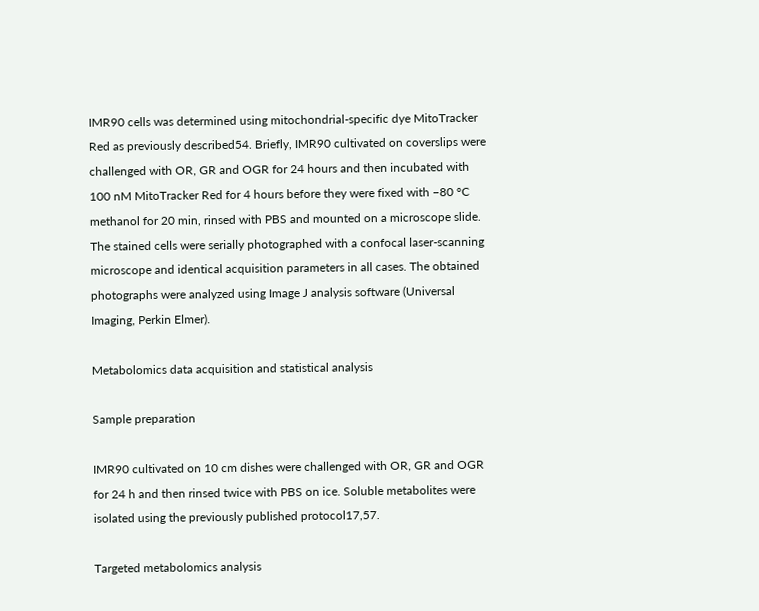IMR90 cells was determined using mitochondrial-specific dye MitoTracker Red as previously described54. Briefly, IMR90 cultivated on coverslips were challenged with OR, GR and OGR for 24 hours and then incubated with 100 nM MitoTracker Red for 4 hours before they were fixed with −80 °C methanol for 20 min, rinsed with PBS and mounted on a microscope slide. The stained cells were serially photographed with a confocal laser-scanning microscope and identical acquisition parameters in all cases. The obtained photographs were analyzed using Image J analysis software (Universal Imaging, Perkin Elmer).

Metabolomics data acquisition and statistical analysis

Sample preparation

IMR90 cultivated on 10 cm dishes were challenged with OR, GR and OGR for 24 h and then rinsed twice with PBS on ice. Soluble metabolites were isolated using the previously published protocol17,57.

Targeted metabolomics analysis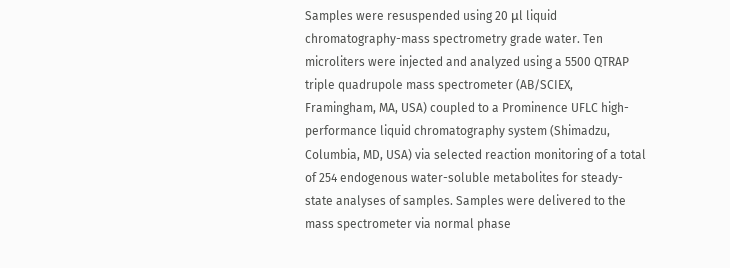Samples were resuspended using 20 μl liquid chromatography-mass spectrometry grade water. Ten microliters were injected and analyzed using a 5500 QTRAP triple quadrupole mass spectrometer (AB/SCIEX, Framingham, MA, USA) coupled to a Prominence UFLC high-performance liquid chromatography system (Shimadzu, Columbia, MD, USA) via selected reaction monitoring of a total of 254 endogenous water-soluble metabolites for steady-state analyses of samples. Samples were delivered to the mass spectrometer via normal phase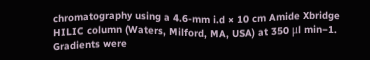chromatography using a 4.6-mm i.d × 10 cm Amide Xbridge HILIC column (Waters, Milford, MA, USA) at 350 μl min−1. Gradients were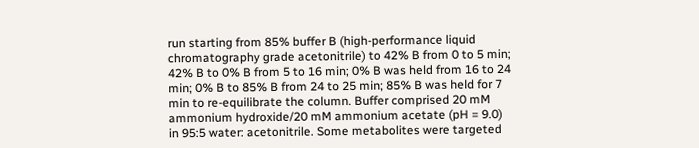run starting from 85% buffer B (high-performance liquid chromatography grade acetonitrile) to 42% B from 0 to 5 min; 42% B to 0% B from 5 to 16 min; 0% B was held from 16 to 24 min; 0% B to 85% B from 24 to 25 min; 85% B was held for 7 min to re-equilibrate the column. Buffer comprised 20 mM ammonium hydroxide/20 mM ammonium acetate (pH = 9.0) in 95:5 water: acetonitrile. Some metabolites were targeted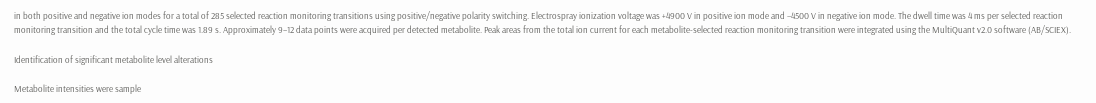in both positive and negative ion modes for a total of 285 selected reaction monitoring transitions using positive/negative polarity switching. Electrospray ionization voltage was +4900 V in positive ion mode and −4500 V in negative ion mode. The dwell time was 4 ms per selected reaction monitoring transition and the total cycle time was 1.89 s. Approximately 9–12 data points were acquired per detected metabolite. Peak areas from the total ion current for each metabolite-selected reaction monitoring transition were integrated using the MultiQuant v2.0 software (AB/SCIEX).

Identification of significant metabolite level alterations

Metabolite intensities were sample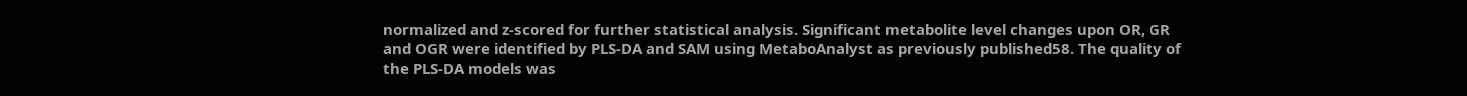normalized and z-scored for further statistical analysis. Significant metabolite level changes upon OR, GR and OGR were identified by PLS-DA and SAM using MetaboAnalyst as previously published58. The quality of the PLS-DA models was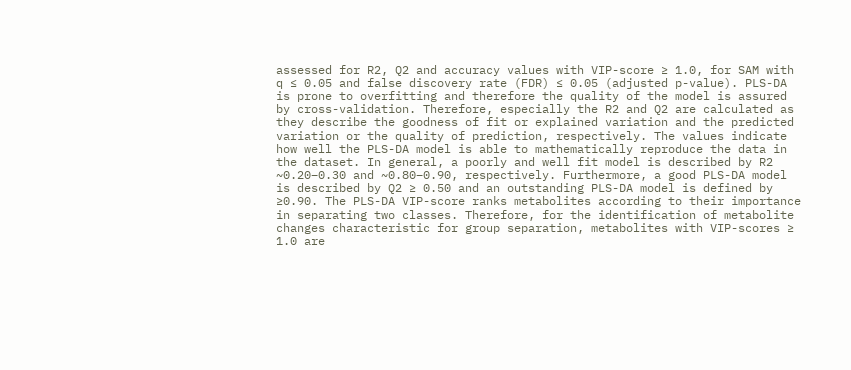assessed for R2, Q2 and accuracy values with VIP-score ≥ 1.0, for SAM with q ≤ 0.05 and false discovery rate (FDR) ≤ 0.05 (adjusted p-value). PLS-DA is prone to overfitting and therefore the quality of the model is assured by cross-validation. Therefore, especially the R2 and Q2 are calculated as they describe the goodness of fit or explained variation and the predicted variation or the quality of prediction, respectively. The values indicate how well the PLS-DA model is able to mathematically reproduce the data in the dataset. In general, a poorly and well fit model is described by R2 ~0.20–0.30 and ~0.80–0.90, respectively. Furthermore, a good PLS-DA model is described by Q2 ≥ 0.50 and an outstanding PLS-DA model is defined by ≥0.90. The PLS-DA VIP-score ranks metabolites according to their importance in separating two classes. Therefore, for the identification of metabolite changes characteristic for group separation, metabolites with VIP-scores ≥ 1.0 are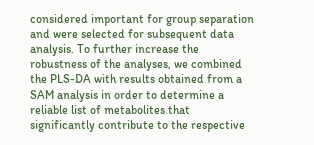considered important for group separation and were selected for subsequent data analysis. To further increase the robustness of the analyses, we combined the PLS-DA with results obtained from a SAM analysis in order to determine a reliable list of metabolites that significantly contribute to the respective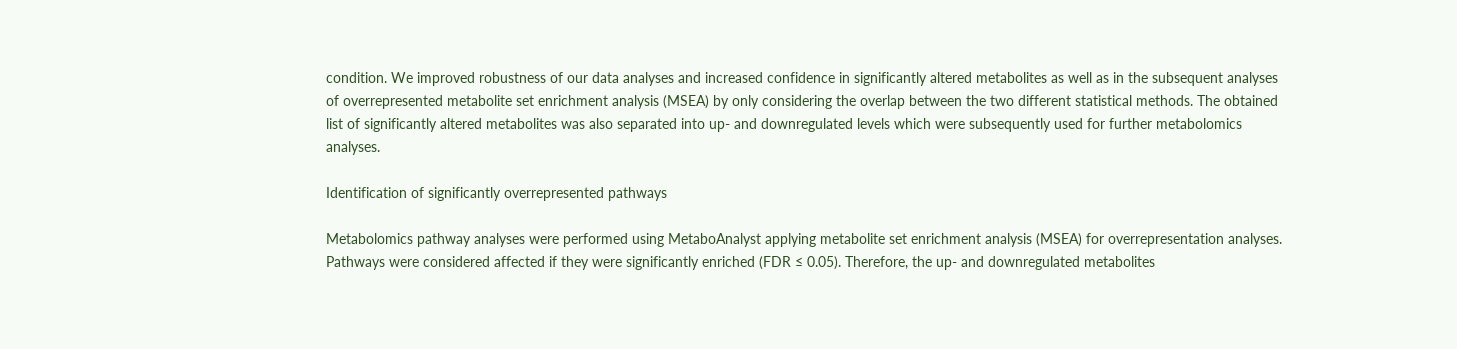condition. We improved robustness of our data analyses and increased confidence in significantly altered metabolites as well as in the subsequent analyses of overrepresented metabolite set enrichment analysis (MSEA) by only considering the overlap between the two different statistical methods. The obtained list of significantly altered metabolites was also separated into up- and downregulated levels which were subsequently used for further metabolomics analyses.

Identification of significantly overrepresented pathways

Metabolomics pathway analyses were performed using MetaboAnalyst applying metabolite set enrichment analysis (MSEA) for overrepresentation analyses. Pathways were considered affected if they were significantly enriched (FDR ≤ 0.05). Therefore, the up- and downregulated metabolites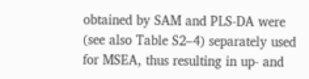obtained by SAM and PLS-DA were (see also Table S2–4) separately used for MSEA, thus resulting in up- and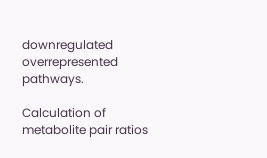downregulated overrepresented pathways.

Calculation of metabolite pair ratios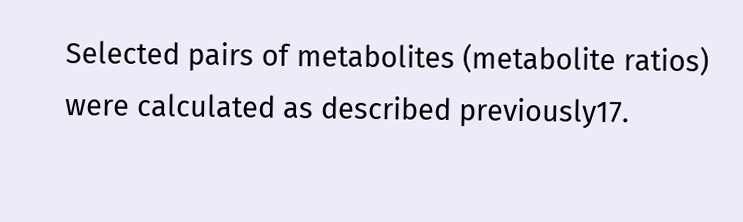Selected pairs of metabolites (metabolite ratios) were calculated as described previously17.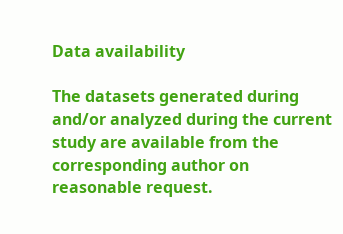Data availability

The datasets generated during and/or analyzed during the current study are available from the corresponding author on reasonable request.